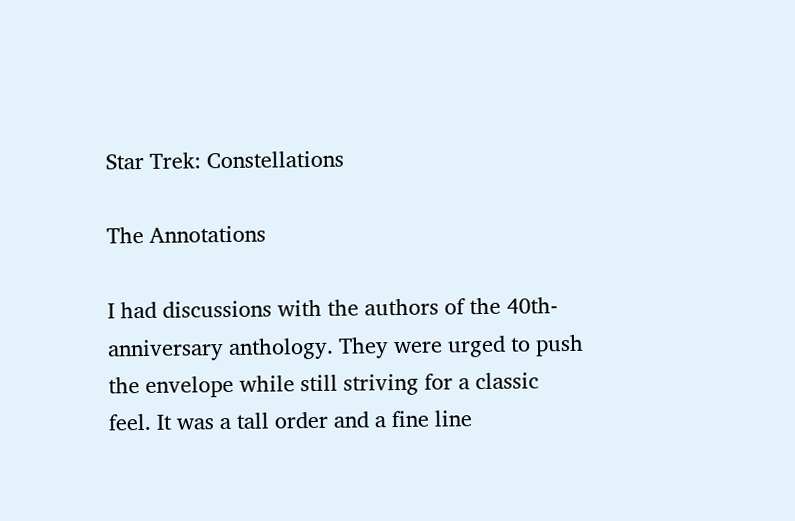Star Trek: Constellations

The Annotations

I had discussions with the authors of the 40th-anniversary anthology. They were urged to push the envelope while still striving for a classic feel. It was a tall order and a fine line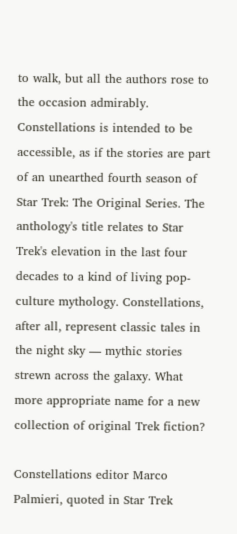to walk, but all the authors rose to the occasion admirably. Constellations is intended to be accessible, as if the stories are part of an unearthed fourth season of Star Trek: The Original Series. The anthology's title relates to Star Trek's elevation in the last four decades to a kind of living pop-culture mythology. Constellations, after all, represent classic tales in the night sky — mythic stories strewn across the galaxy. What more appropriate name for a new collection of original Trek fiction?

Constellations editor Marco Palmieri, quoted in Star Trek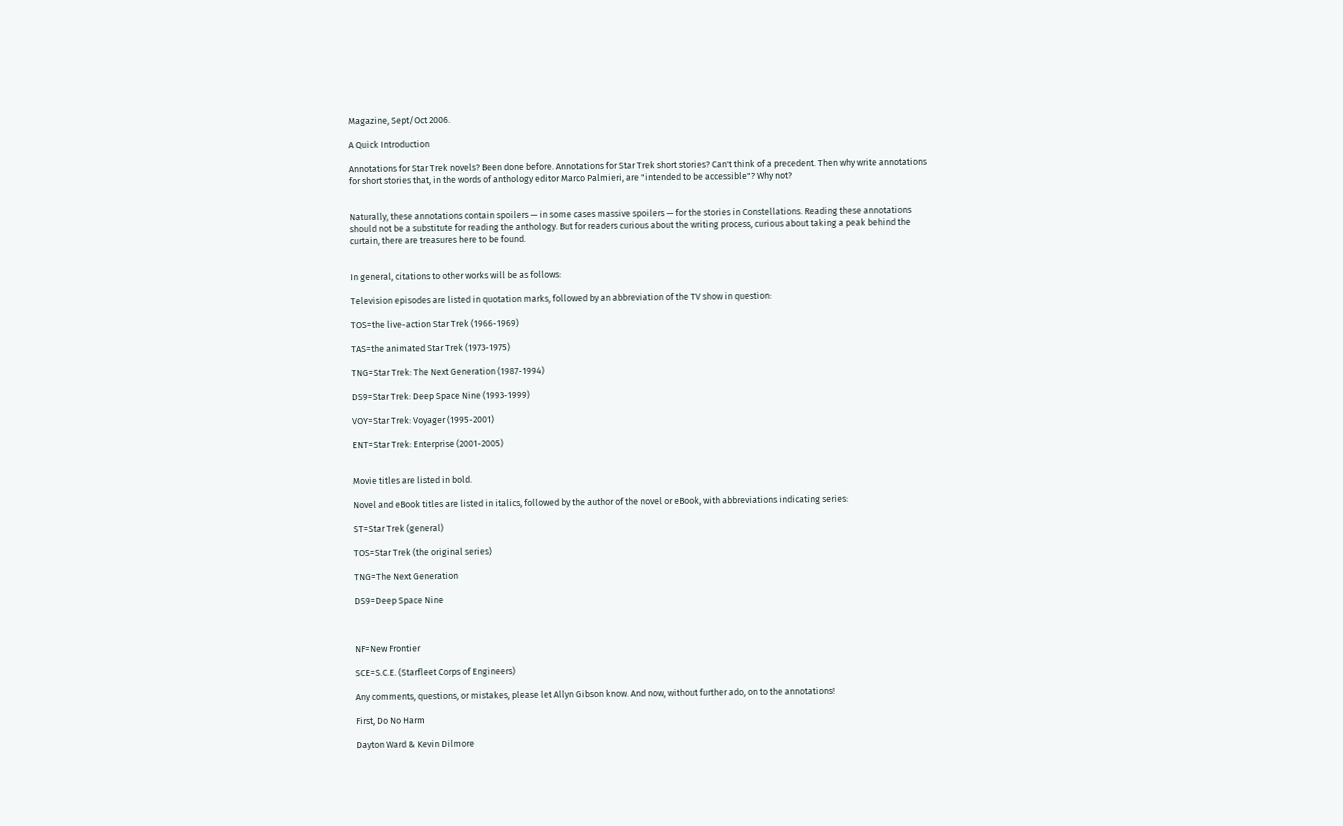Magazine, Sept/Oct 2006.

A Quick Introduction

Annotations for Star Trek novels? Been done before. Annotations for Star Trek short stories? Can't think of a precedent. Then why write annotations for short stories that, in the words of anthology editor Marco Palmieri, are "intended to be accessible"? Why not?


Naturally, these annotations contain spoilers — in some cases massive spoilers — for the stories in Constellations. Reading these annotations should not be a substitute for reading the anthology. But for readers curious about the writing process, curious about taking a peak behind the curtain, there are treasures here to be found.


In general, citations to other works will be as follows:

Television episodes are listed in quotation marks, followed by an abbreviation of the TV show in question:

TOS=the live-action Star Trek (1966-1969)

TAS=the animated Star Trek (1973-1975)

TNG=Star Trek: The Next Generation (1987-1994)

DS9=Star Trek: Deep Space Nine (1993-1999)

VOY=Star Trek: Voyager (1995-2001)

ENT=Star Trek: Enterprise (2001-2005)


Movie titles are listed in bold.

Novel and eBook titles are listed in italics, followed by the author of the novel or eBook, with abbreviations indicating series:

ST=Star Trek (general)

TOS=Star Trek (the original series)

TNG=The Next Generation

DS9=Deep Space Nine



NF=New Frontier

SCE=S.C.E. (Starfleet Corps of Engineers)

Any comments, questions, or mistakes, please let Allyn Gibson know. And now, without further ado, on to the annotations!

First, Do No Harm

Dayton Ward & Kevin Dilmore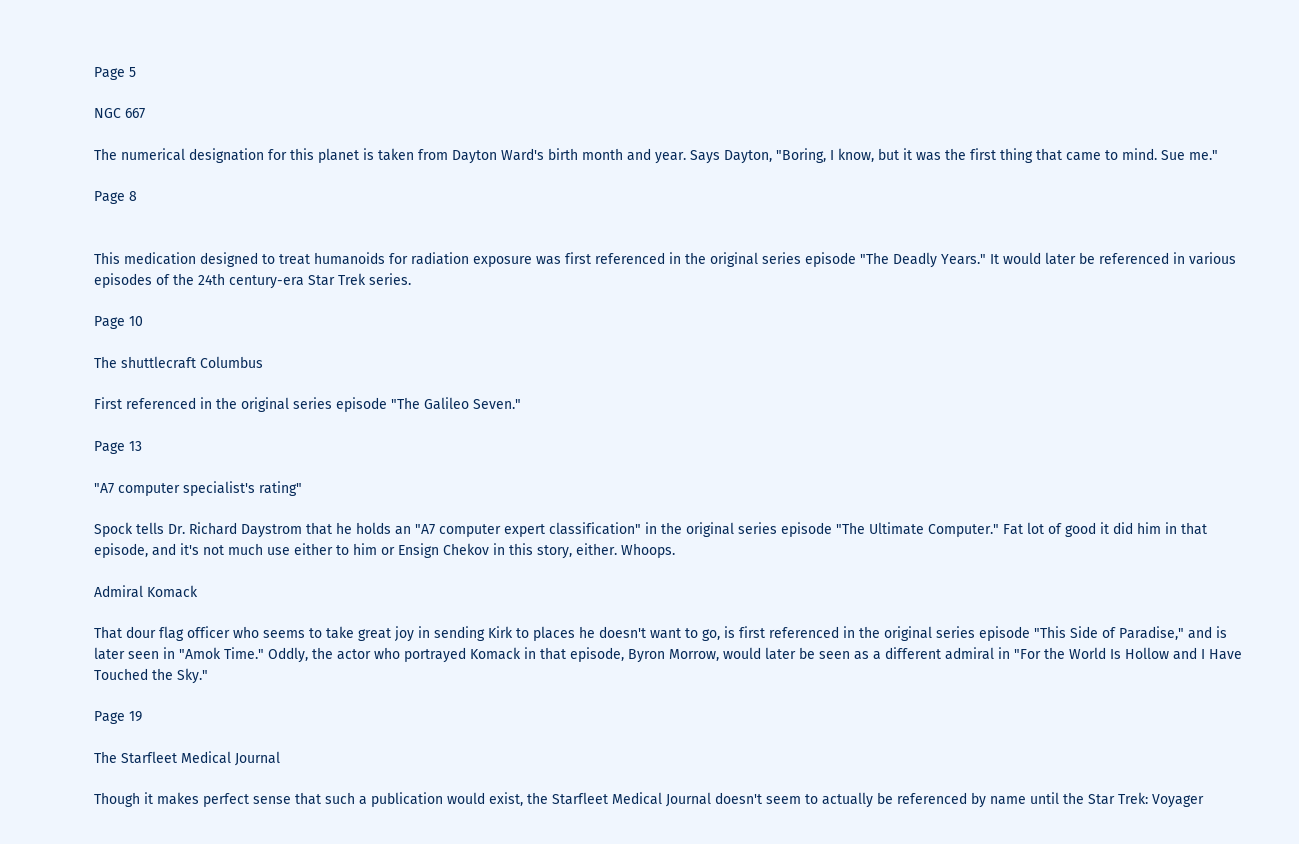Page 5

NGC 667

The numerical designation for this planet is taken from Dayton Ward's birth month and year. Says Dayton, "Boring, I know, but it was the first thing that came to mind. Sue me."

Page 8


This medication designed to treat humanoids for radiation exposure was first referenced in the original series episode "The Deadly Years." It would later be referenced in various episodes of the 24th century-era Star Trek series.

Page 10

The shuttlecraft Columbus

First referenced in the original series episode "The Galileo Seven."

Page 13

"A7 computer specialist's rating"

Spock tells Dr. Richard Daystrom that he holds an "A7 computer expert classification" in the original series episode "The Ultimate Computer." Fat lot of good it did him in that episode, and it's not much use either to him or Ensign Chekov in this story, either. Whoops.

Admiral Komack

That dour flag officer who seems to take great joy in sending Kirk to places he doesn't want to go, is first referenced in the original series episode "This Side of Paradise," and is later seen in "Amok Time." Oddly, the actor who portrayed Komack in that episode, Byron Morrow, would later be seen as a different admiral in "For the World Is Hollow and I Have Touched the Sky."

Page 19

The Starfleet Medical Journal

Though it makes perfect sense that such a publication would exist, the Starfleet Medical Journal doesn't seem to actually be referenced by name until the Star Trek: Voyager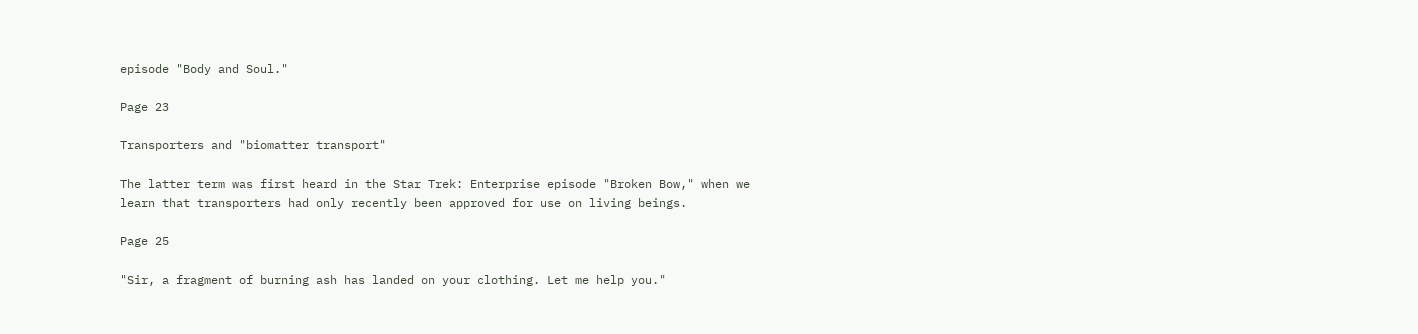episode "Body and Soul."

Page 23

Transporters and "biomatter transport"

The latter term was first heard in the Star Trek: Enterprise episode "Broken Bow," when we learn that transporters had only recently been approved for use on living beings.

Page 25

"Sir, a fragment of burning ash has landed on your clothing. Let me help you."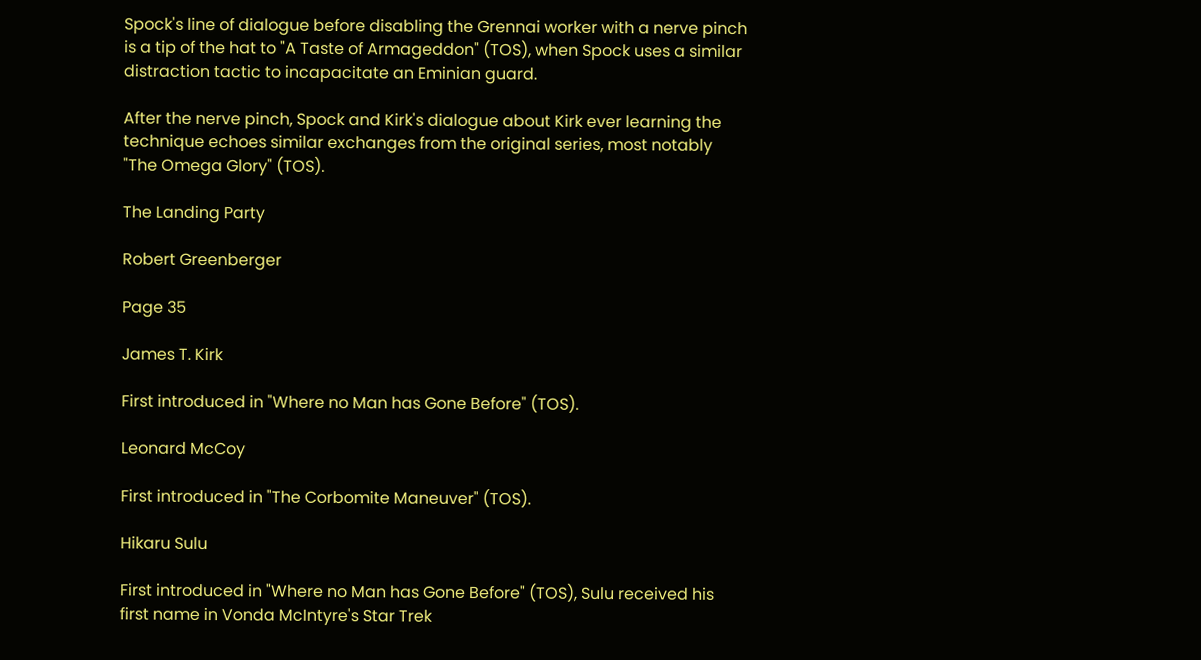Spock's line of dialogue before disabling the Grennai worker with a nerve pinch is a tip of the hat to "A Taste of Armageddon" (TOS), when Spock uses a similar distraction tactic to incapacitate an Eminian guard.

After the nerve pinch, Spock and Kirk's dialogue about Kirk ever learning the technique echoes similar exchanges from the original series, most notably "The Omega Glory" (TOS).

The Landing Party

Robert Greenberger

Page 35

James T. Kirk

First introduced in "Where no Man has Gone Before" (TOS).

Leonard McCoy

First introduced in "The Corbomite Maneuver" (TOS).

Hikaru Sulu

First introduced in "Where no Man has Gone Before" (TOS), Sulu received his first name in Vonda McIntyre's Star Trek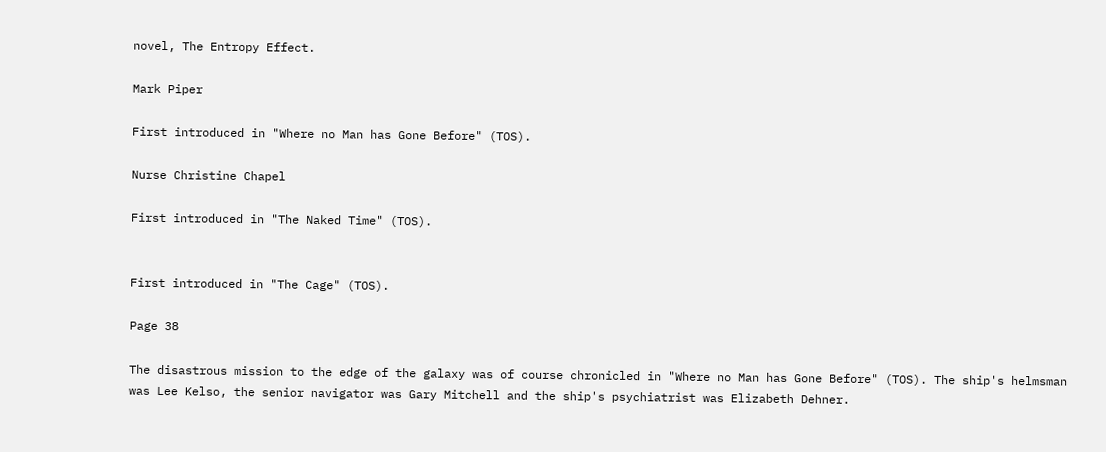novel, The Entropy Effect.

Mark Piper

First introduced in "Where no Man has Gone Before" (TOS).

Nurse Christine Chapel

First introduced in "The Naked Time" (TOS).


First introduced in "The Cage" (TOS).

Page 38

The disastrous mission to the edge of the galaxy was of course chronicled in "Where no Man has Gone Before" (TOS). The ship's helmsman was Lee Kelso, the senior navigator was Gary Mitchell and the ship's psychiatrist was Elizabeth Dehner.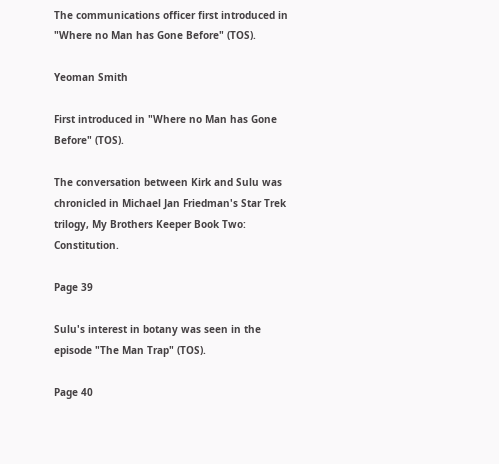The communications officer first introduced in "Where no Man has Gone Before" (TOS).

Yeoman Smith

First introduced in "Where no Man has Gone Before" (TOS).

The conversation between Kirk and Sulu was chronicled in Michael Jan Friedman's Star Trek trilogy, My Brothers Keeper Book Two: Constitution.

Page 39

Sulu's interest in botany was seen in the episode "The Man Trap" (TOS).

Page 40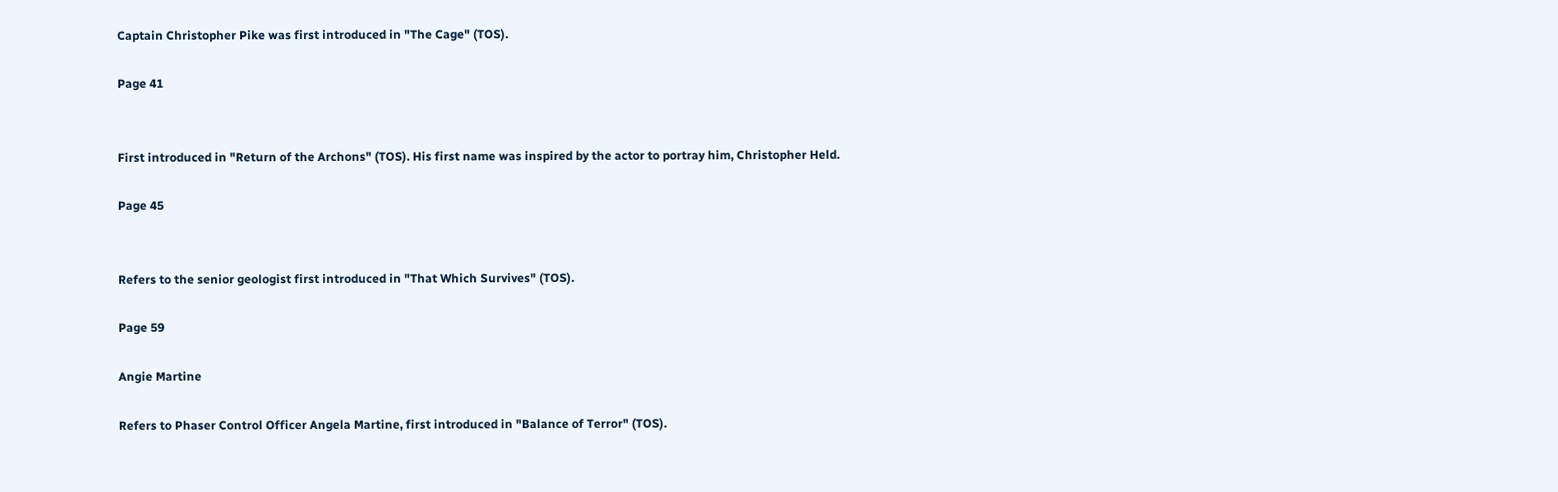Captain Christopher Pike was first introduced in "The Cage" (TOS).

Page 41


First introduced in "Return of the Archons" (TOS). His first name was inspired by the actor to portray him, Christopher Held.

Page 45


Refers to the senior geologist first introduced in "That Which Survives" (TOS).

Page 59

Angie Martine

Refers to Phaser Control Officer Angela Martine, first introduced in "Balance of Terror" (TOS).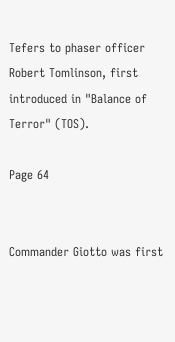Tefers to phaser officer Robert Tomlinson, first introduced in "Balance of Terror" (TOS).

Page 64


Commander Giotto was first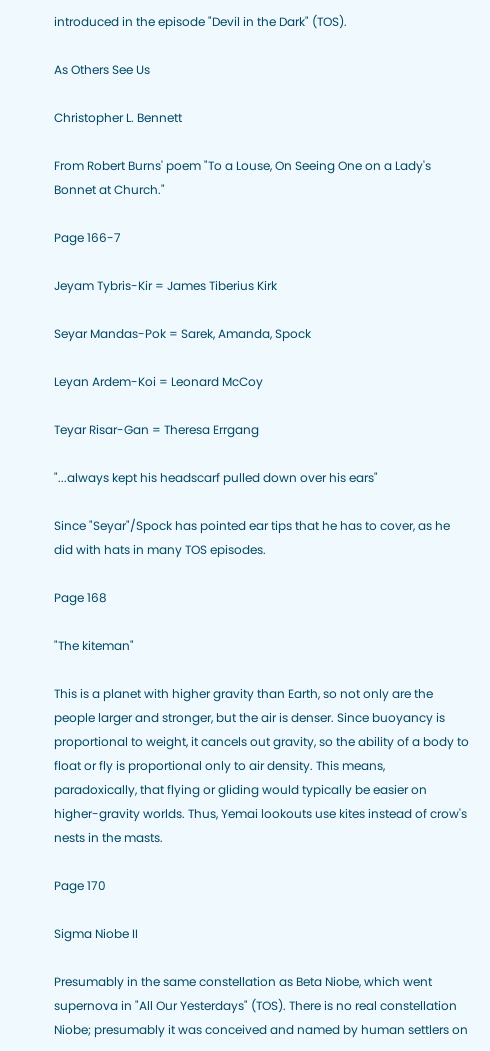introduced in the episode "Devil in the Dark" (TOS).

As Others See Us

Christopher L. Bennett

From Robert Burns' poem "To a Louse, On Seeing One on a Lady's Bonnet at Church."

Page 166-7

Jeyam Tybris-Kir = James Tiberius Kirk

Seyar Mandas-Pok = Sarek, Amanda, Spock

Leyan Ardem-Koi = Leonard McCoy

Teyar Risar-Gan = Theresa Errgang

"...always kept his headscarf pulled down over his ears"

Since "Seyar"/Spock has pointed ear tips that he has to cover, as he did with hats in many TOS episodes.

Page 168

"The kiteman"

This is a planet with higher gravity than Earth, so not only are the people larger and stronger, but the air is denser. Since buoyancy is proportional to weight, it cancels out gravity, so the ability of a body to float or fly is proportional only to air density. This means, paradoxically, that flying or gliding would typically be easier on higher-gravity worlds. Thus, Yemai lookouts use kites instead of crow's nests in the masts.

Page 170

Sigma Niobe II

Presumably in the same constellation as Beta Niobe, which went supernova in "All Our Yesterdays" (TOS). There is no real constellation Niobe; presumably it was conceived and named by human settlers on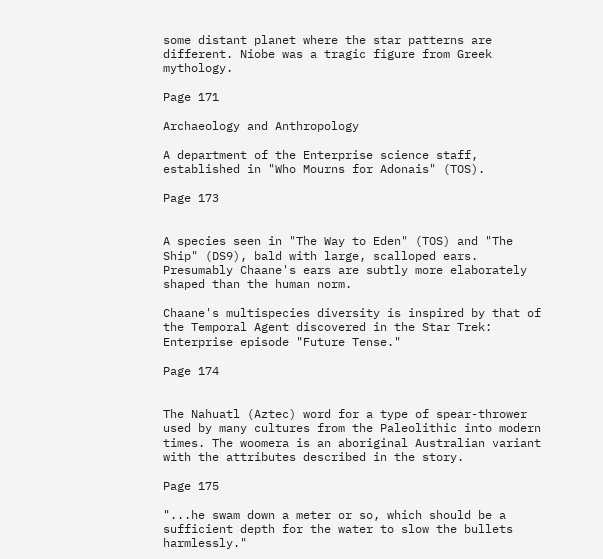some distant planet where the star patterns are different. Niobe was a tragic figure from Greek mythology.

Page 171

Archaeology and Anthropology

A department of the Enterprise science staff, established in "Who Mourns for Adonais" (TOS).

Page 173


A species seen in "The Way to Eden" (TOS) and "The Ship" (DS9), bald with large, scalloped ears. Presumably Chaane's ears are subtly more elaborately shaped than the human norm.

Chaane's multispecies diversity is inspired by that of the Temporal Agent discovered in the Star Trek: Enterprise episode "Future Tense."

Page 174


The Nahuatl (Aztec) word for a type of spear-thrower used by many cultures from the Paleolithic into modern times. The woomera is an aboriginal Australian variant with the attributes described in the story.

Page 175

"...he swam down a meter or so, which should be a sufficient depth for the water to slow the bullets harmlessly."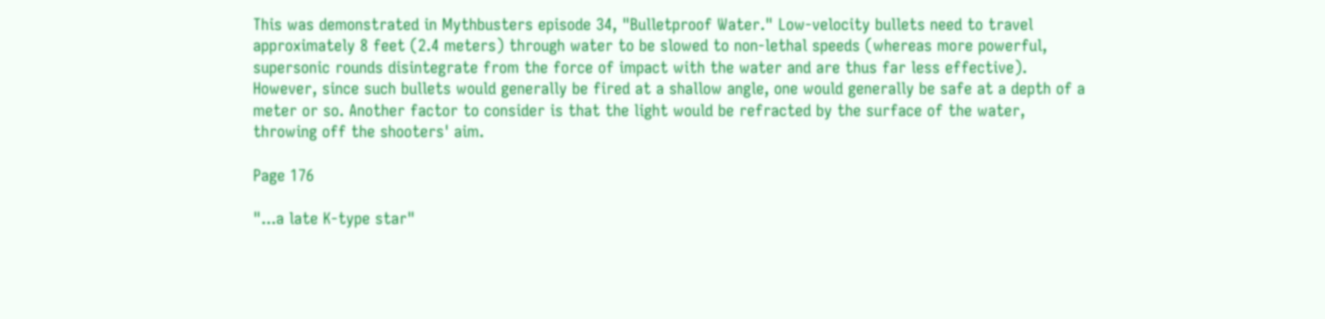This was demonstrated in Mythbusters episode 34, "Bulletproof Water." Low-velocity bullets need to travel approximately 8 feet (2.4 meters) through water to be slowed to non-lethal speeds (whereas more powerful, supersonic rounds disintegrate from the force of impact with the water and are thus far less effective). However, since such bullets would generally be fired at a shallow angle, one would generally be safe at a depth of a meter or so. Another factor to consider is that the light would be refracted by the surface of the water, throwing off the shooters' aim.

Page 176

"...a late K-type star"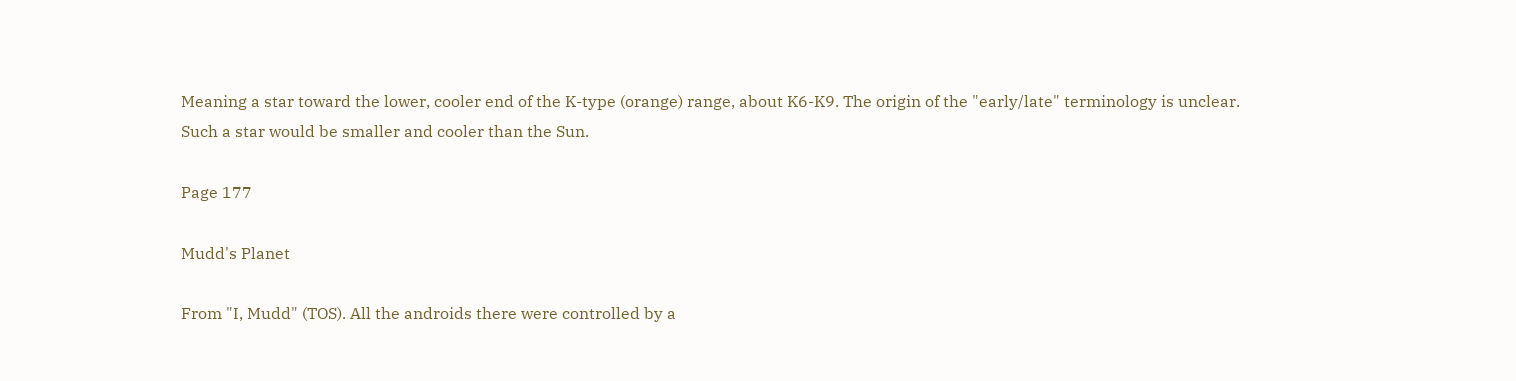Meaning a star toward the lower, cooler end of the K-type (orange) range, about K6-K9. The origin of the "early/late" terminology is unclear. Such a star would be smaller and cooler than the Sun.

Page 177

Mudd's Planet

From "I, Mudd" (TOS). All the androids there were controlled by a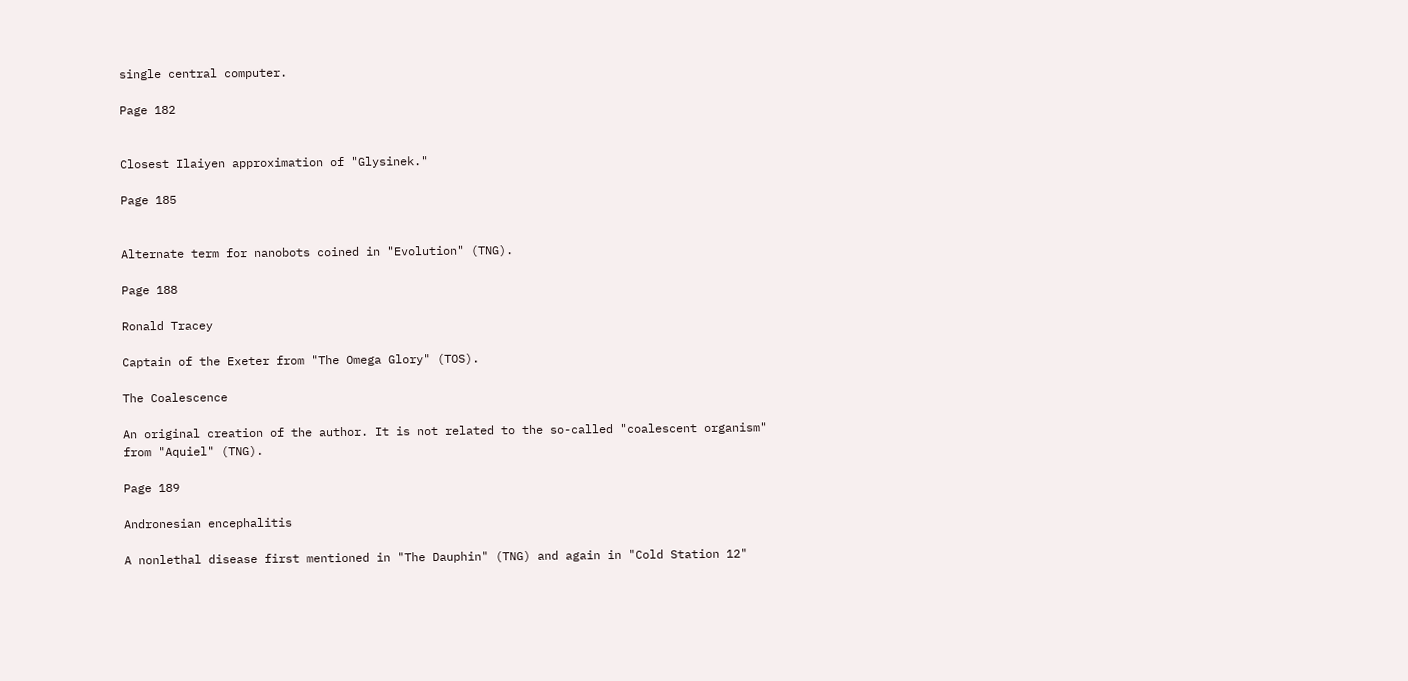single central computer.

Page 182


Closest Ilaiyen approximation of "Glysinek."

Page 185


Alternate term for nanobots coined in "Evolution" (TNG).

Page 188

Ronald Tracey

Captain of the Exeter from "The Omega Glory" (TOS).

The Coalescence

An original creation of the author. It is not related to the so-called "coalescent organism" from "Aquiel" (TNG).

Page 189

Andronesian encephalitis

A nonlethal disease first mentioned in "The Dauphin" (TNG) and again in "Cold Station 12"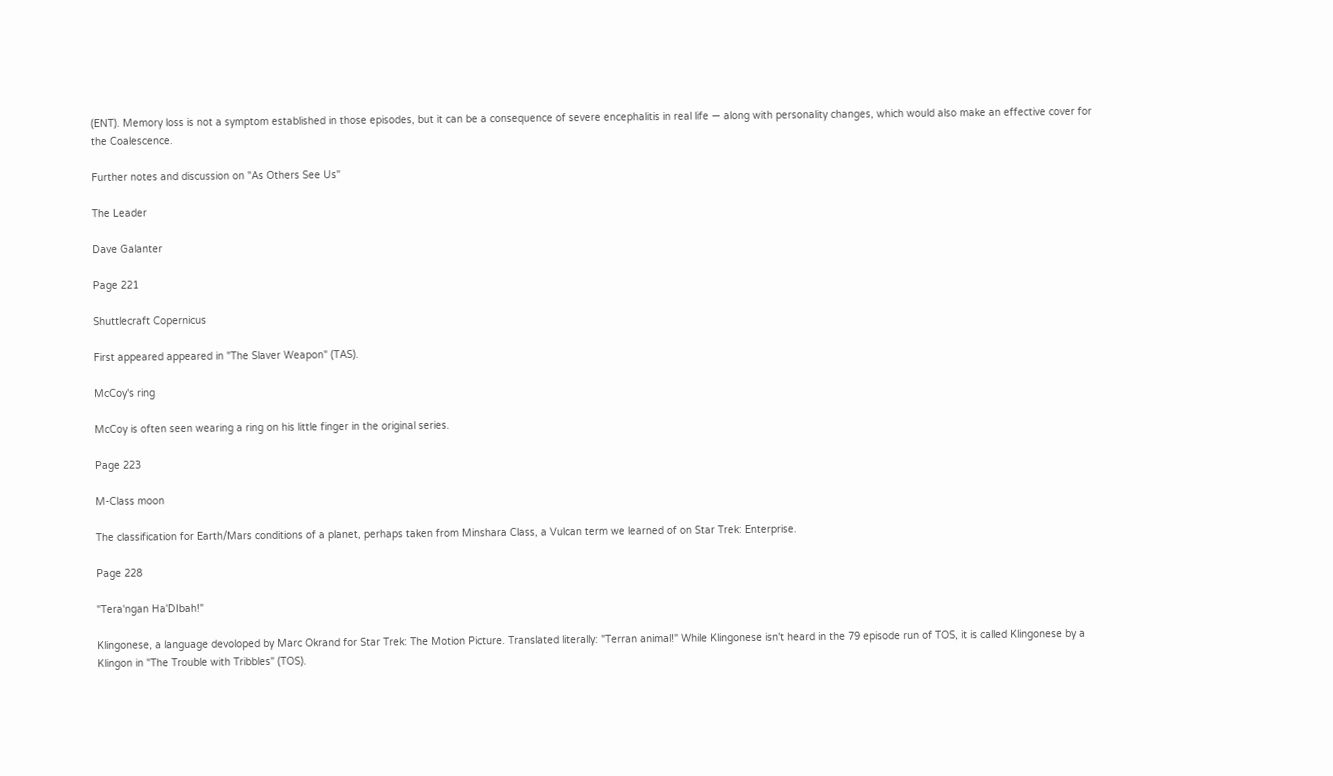(ENT). Memory loss is not a symptom established in those episodes, but it can be a consequence of severe encephalitis in real life — along with personality changes, which would also make an effective cover for the Coalescence.

Further notes and discussion on "As Others See Us"

The Leader

Dave Galanter

Page 221

Shuttlecraft Copernicus

First appeared appeared in "The Slaver Weapon" (TAS).

McCoy's ring

McCoy is often seen wearing a ring on his little finger in the original series.

Page 223

M-Class moon

The classification for Earth/Mars conditions of a planet, perhaps taken from Minshara Class, a Vulcan term we learned of on Star Trek: Enterprise.

Page 228

"Tera'ngan Ha'DIbah!"

Klingonese, a language devoloped by Marc Okrand for Star Trek: The Motion Picture. Translated literally: "Terran animal!" While Klingonese isn't heard in the 79 episode run of TOS, it is called Klingonese by a Klingon in "The Trouble with Tribbles" (TOS).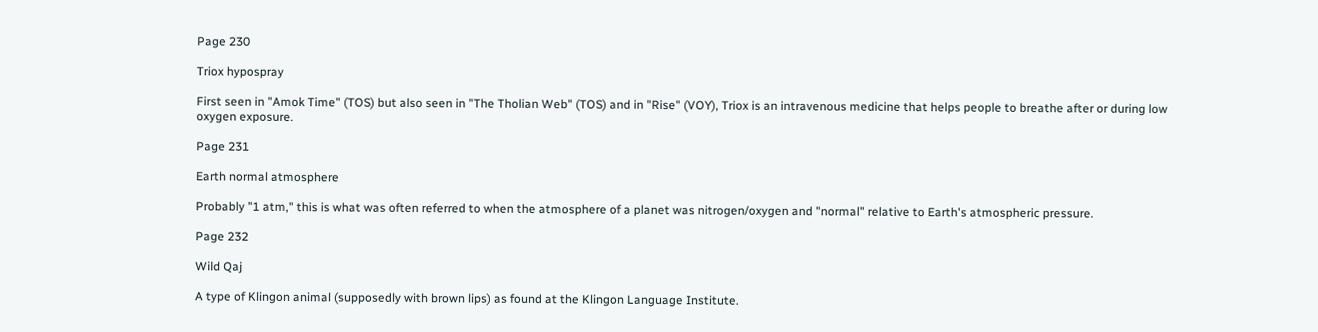Page 230

Triox hypospray

First seen in "Amok Time" (TOS) but also seen in "The Tholian Web" (TOS) and in "Rise" (VOY), Triox is an intravenous medicine that helps people to breathe after or during low oxygen exposure.

Page 231

Earth normal atmosphere

Probably "1 atm," this is what was often referred to when the atmosphere of a planet was nitrogen/oxygen and "normal" relative to Earth's atmospheric pressure.

Page 232

Wild Qaj

A type of Klingon animal (supposedly with brown lips) as found at the Klingon Language Institute.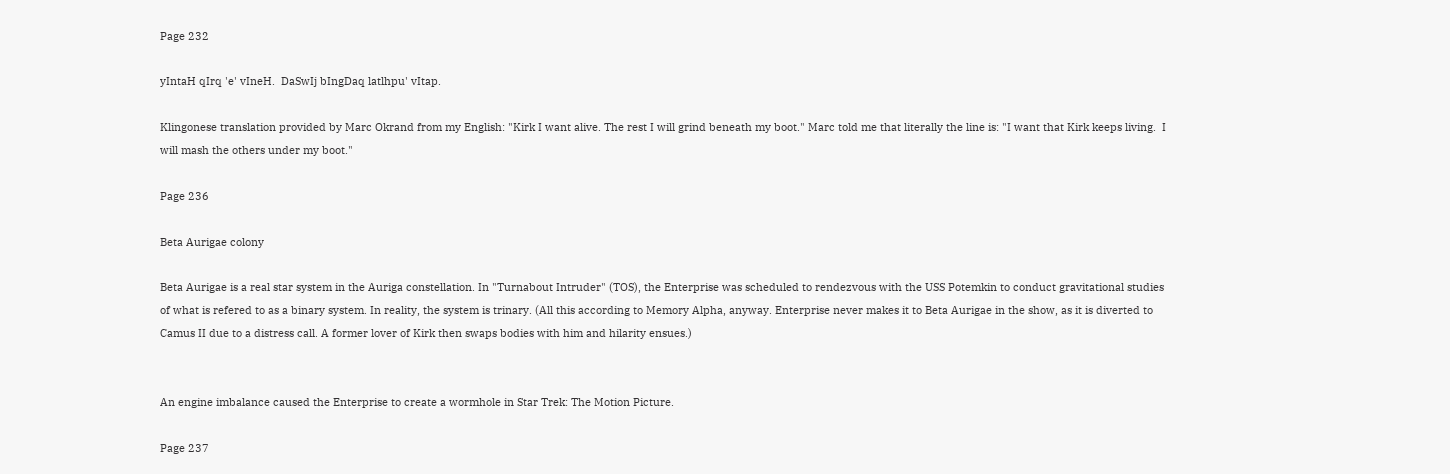Page 232

yIntaH qIrq 'e' vIneH.  DaSwIj bIngDaq latlhpu' vItap.

Klingonese translation provided by Marc Okrand from my English: "Kirk I want alive. The rest I will grind beneath my boot." Marc told me that literally the line is: "I want that Kirk keeps living.  I will mash the others under my boot."

Page 236

Beta Aurigae colony

Beta Aurigae is a real star system in the Auriga constellation. In "Turnabout Intruder" (TOS), the Enterprise was scheduled to rendezvous with the USS Potemkin to conduct gravitational studies of what is refered to as a binary system. In reality, the system is trinary. (All this according to Memory Alpha, anyway. Enterprise never makes it to Beta Aurigae in the show, as it is diverted to Camus II due to a distress call. A former lover of Kirk then swaps bodies with him and hilarity ensues.)


An engine imbalance caused the Enterprise to create a wormhole in Star Trek: The Motion Picture.

Page 237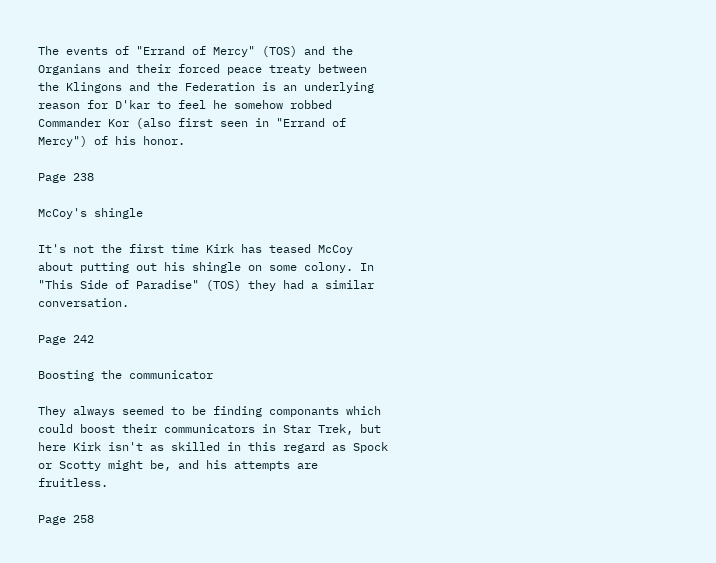The events of "Errand of Mercy" (TOS) and the Organians and their forced peace treaty between the Klingons and the Federation is an underlying reason for D'kar to feel he somehow robbed Commander Kor (also first seen in "Errand of Mercy") of his honor.

Page 238

McCoy's shingle

It's not the first time Kirk has teased McCoy about putting out his shingle on some colony. In "This Side of Paradise" (TOS) they had a similar conversation.

Page 242

Boosting the communicator

They always seemed to be finding componants which could boost their communicators in Star Trek, but here Kirk isn't as skilled in this regard as Spock or Scotty might be, and his attempts are fruitless.

Page 258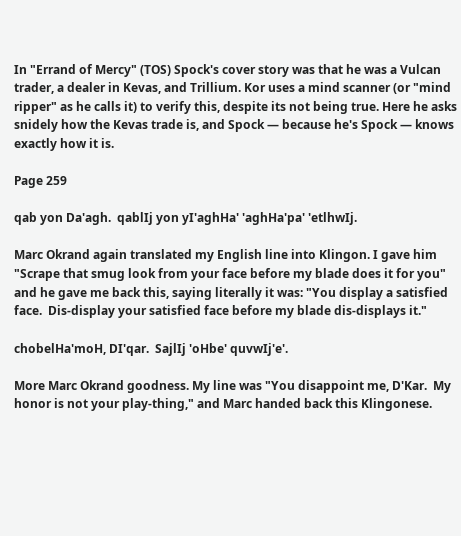In "Errand of Mercy" (TOS) Spock's cover story was that he was a Vulcan trader, a dealer in Kevas, and Trillium. Kor uses a mind scanner (or "mind ripper" as he calls it) to verify this, despite its not being true. Here he asks snidely how the Kevas trade is, and Spock — because he's Spock — knows exactly how it is.

Page 259

qab yon Da'agh.  qablIj yon yI'aghHa' 'aghHa'pa' 'etlhwIj.

Marc Okrand again translated my English line into Klingon. I gave him "Scrape that smug look from your face before my blade does it for you" and he gave me back this, saying literally it was: "You display a satisfied face.  Dis-display your satisfied face before my blade dis-displays it."

chobelHa'moH, DI'qar.  SajlIj 'oHbe' quvwIj'e'.

More Marc Okrand goodness. My line was "You disappoint me, D'Kar.  My honor is not your play-thing," and Marc handed back this Klingonese.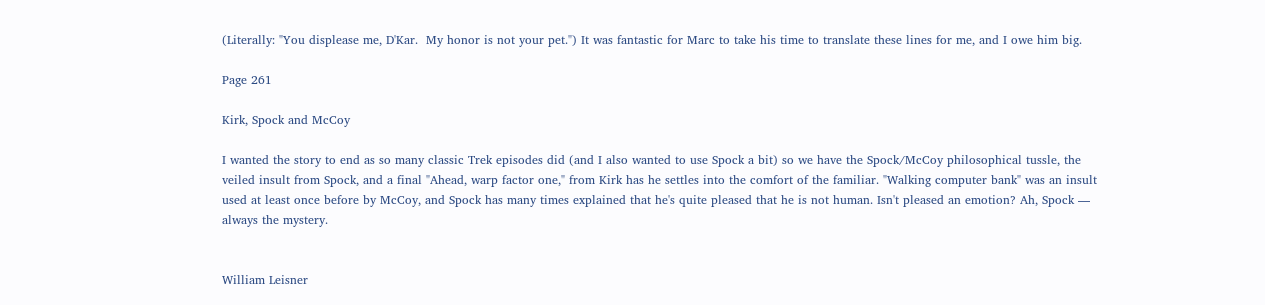(Literally: "You displease me, D'Kar.  My honor is not your pet.") It was fantastic for Marc to take his time to translate these lines for me, and I owe him big.

Page 261

Kirk, Spock and McCoy

I wanted the story to end as so many classic Trek episodes did (and I also wanted to use Spock a bit) so we have the Spock/McCoy philosophical tussle, the veiled insult from Spock, and a final "Ahead, warp factor one," from Kirk has he settles into the comfort of the familiar. "Walking computer bank" was an insult used at least once before by McCoy, and Spock has many times explained that he's quite pleased that he is not human. Isn't pleased an emotion? Ah, Spock — always the mystery.


William Leisner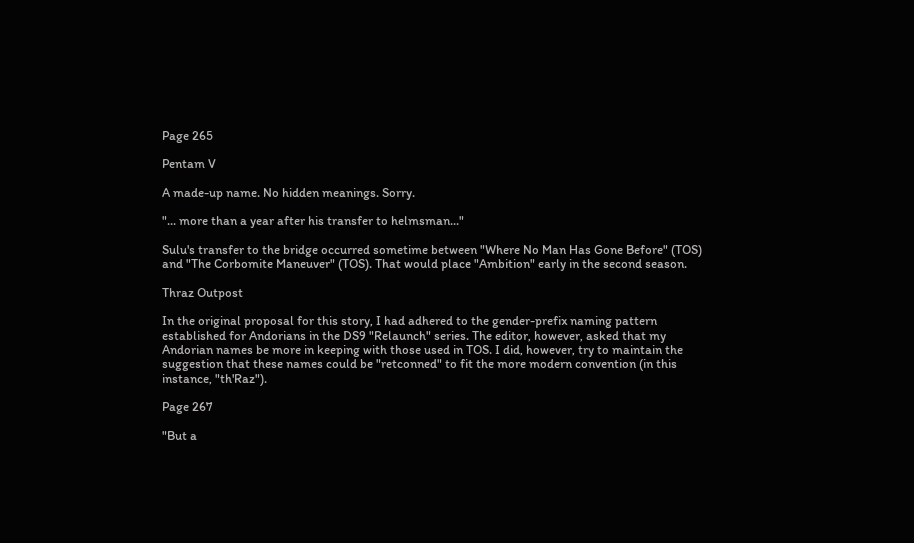Page 265

Pentam V

A made-up name. No hidden meanings. Sorry.

"... more than a year after his transfer to helmsman..."

Sulu's transfer to the bridge occurred sometime between "Where No Man Has Gone Before" (TOS) and "The Corbomite Maneuver" (TOS). That would place "Ambition" early in the second season.

Thraz Outpost

In the original proposal for this story, I had adhered to the gender-prefix naming pattern established for Andorians in the DS9 "Relaunch" series. The editor, however, asked that my Andorian names be more in keeping with those used in TOS. I did, however, try to maintain the suggestion that these names could be "retconned" to fit the more modern convention (in this instance, "th'Raz").

Page 267

"But a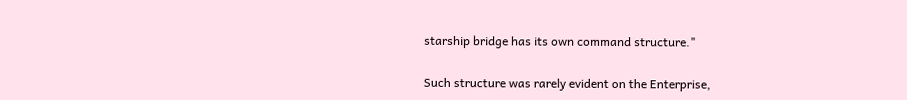starship bridge has its own command structure."

Such structure was rarely evident on the Enterprise,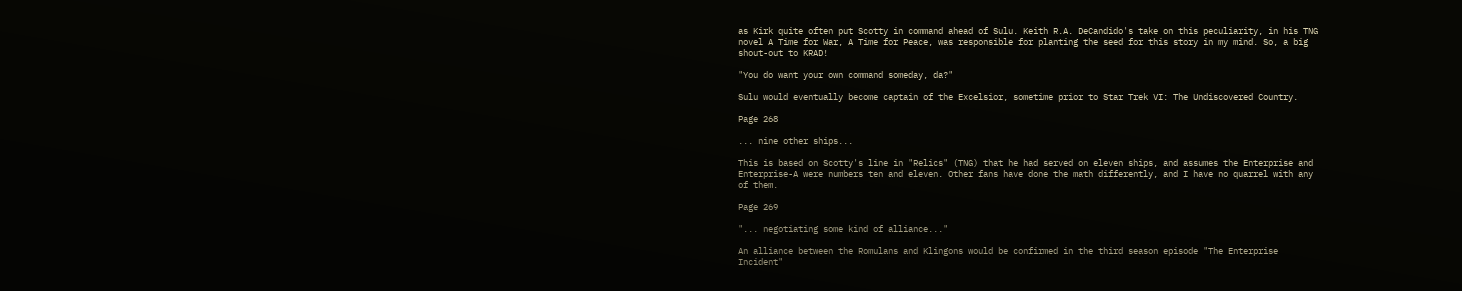as Kirk quite often put Scotty in command ahead of Sulu. Keith R.A. DeCandido's take on this peculiarity, in his TNG novel A Time for War, A Time for Peace, was responsible for planting the seed for this story in my mind. So, a big shout-out to KRAD!

"You do want your own command someday, da?"

Sulu would eventually become captain of the Excelsior, sometime prior to Star Trek VI: The Undiscovered Country.

Page 268

... nine other ships...

This is based on Scotty's line in "Relics" (TNG) that he had served on eleven ships, and assumes the Enterprise and Enterprise-A were numbers ten and eleven. Other fans have done the math differently, and I have no quarrel with any of them.

Page 269

"... negotiating some kind of alliance..."

An alliance between the Romulans and Klingons would be confirmed in the third season episode "The Enterprise Incident"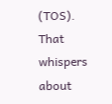(TOS). That whispers about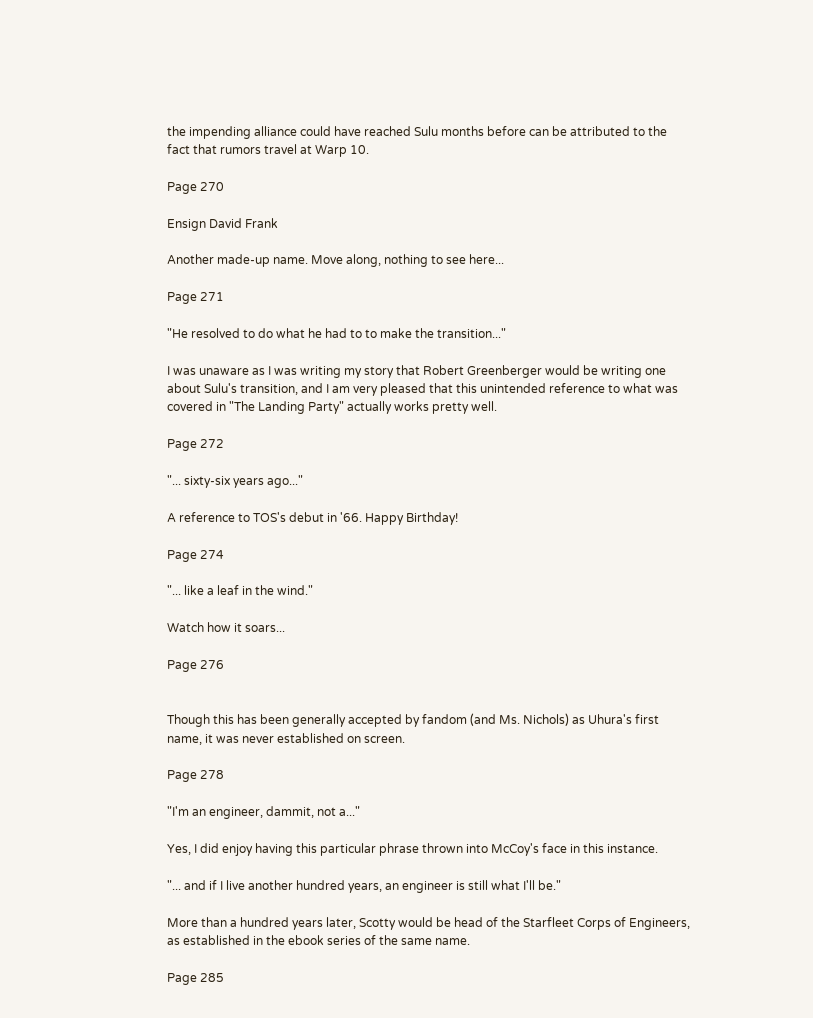the impending alliance could have reached Sulu months before can be attributed to the fact that rumors travel at Warp 10.

Page 270

Ensign David Frank

Another made-up name. Move along, nothing to see here...

Page 271

"He resolved to do what he had to to make the transition..."

I was unaware as I was writing my story that Robert Greenberger would be writing one about Sulu's transition, and I am very pleased that this unintended reference to what was covered in "The Landing Party" actually works pretty well.

Page 272

"... sixty-six years ago..."

A reference to TOS's debut in '66. Happy Birthday!

Page 274

"... like a leaf in the wind."

Watch how it soars...

Page 276


Though this has been generally accepted by fandom (and Ms. Nichols) as Uhura's first name, it was never established on screen.

Page 278

"I'm an engineer, dammit, not a..."

Yes, I did enjoy having this particular phrase thrown into McCoy's face in this instance.

"... and if I live another hundred years, an engineer is still what I'll be."

More than a hundred years later, Scotty would be head of the Starfleet Corps of Engineers, as established in the ebook series of the same name.

Page 285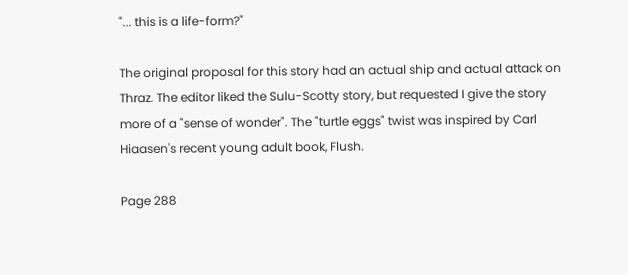"... this is a life-form?"

The original proposal for this story had an actual ship and actual attack on Thraz. The editor liked the Sulu-Scotty story, but requested I give the story more of a "sense of wonder". The "turtle eggs" twist was inspired by Carl Hiaasen's recent young adult book, Flush.

Page 288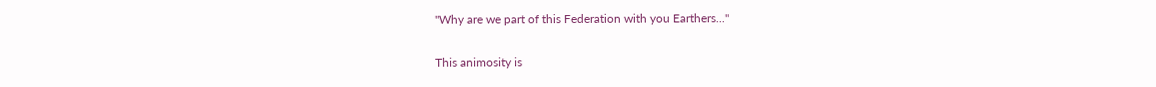"Why are we part of this Federation with you Earthers..."

This animosity is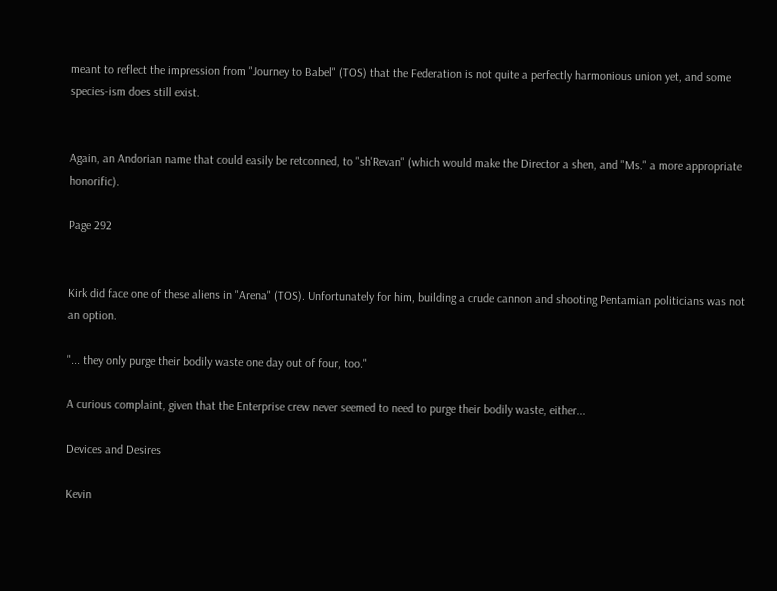meant to reflect the impression from "Journey to Babel" (TOS) that the Federation is not quite a perfectly harmonious union yet, and some species-ism does still exist.


Again, an Andorian name that could easily be retconned, to "sh'Revan" (which would make the Director a shen, and "Ms." a more appropriate honorific).

Page 292


Kirk did face one of these aliens in "Arena" (TOS). Unfortunately for him, building a crude cannon and shooting Pentamian politicians was not an option.

"... they only purge their bodily waste one day out of four, too."

A curious complaint, given that the Enterprise crew never seemed to need to purge their bodily waste, either...

Devices and Desires

Kevin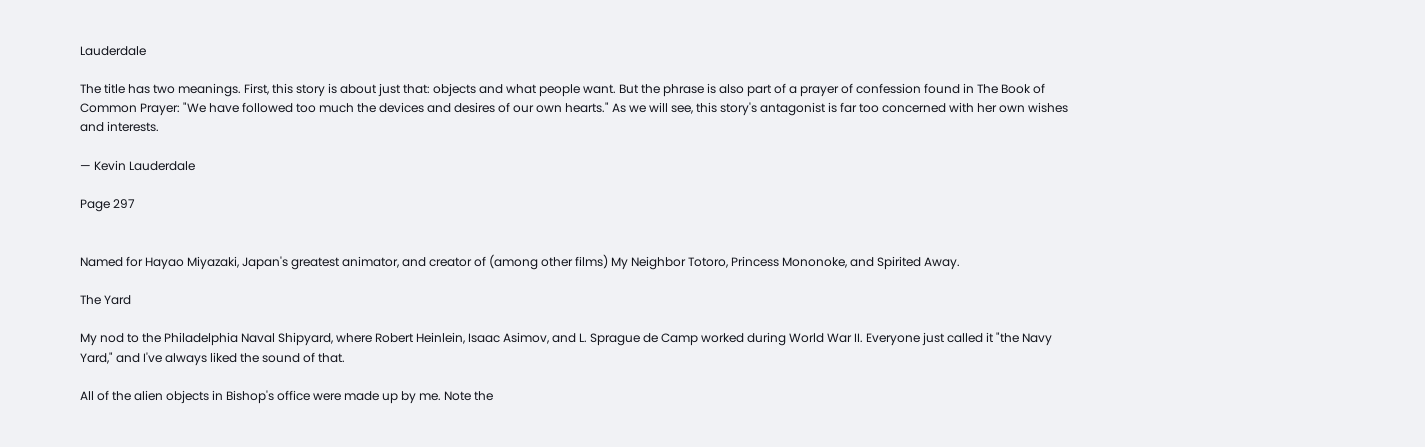Lauderdale

The title has two meanings. First, this story is about just that: objects and what people want. But the phrase is also part of a prayer of confession found in The Book of Common Prayer: "We have followed too much the devices and desires of our own hearts." As we will see, this story's antagonist is far too concerned with her own wishes and interests.

— Kevin Lauderdale

Page 297


Named for Hayao Miyazaki, Japan's greatest animator, and creator of (among other films) My Neighbor Totoro, Princess Mononoke, and Spirited Away.

The Yard

My nod to the Philadelphia Naval Shipyard, where Robert Heinlein, Isaac Asimov, and L. Sprague de Camp worked during World War II. Everyone just called it "the Navy Yard," and I've always liked the sound of that.

All of the alien objects in Bishop's office were made up by me. Note the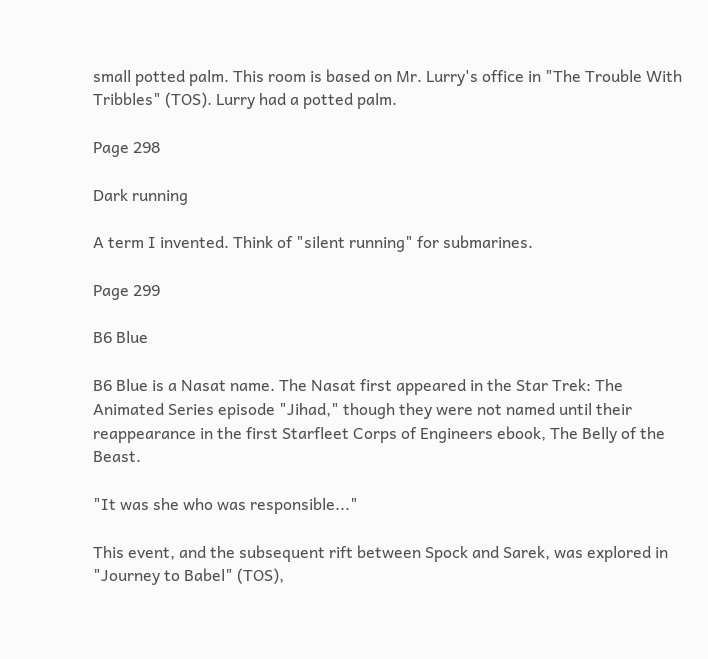small potted palm. This room is based on Mr. Lurry's office in "The Trouble With Tribbles" (TOS). Lurry had a potted palm.

Page 298

Dark running

A term I invented. Think of "silent running" for submarines.

Page 299

B6 Blue

B6 Blue is a Nasat name. The Nasat first appeared in the Star Trek: The Animated Series episode "Jihad," though they were not named until their reappearance in the first Starfleet Corps of Engineers ebook, The Belly of the Beast.

"It was she who was responsible..."

This event, and the subsequent rift between Spock and Sarek, was explored in "Journey to Babel" (TOS),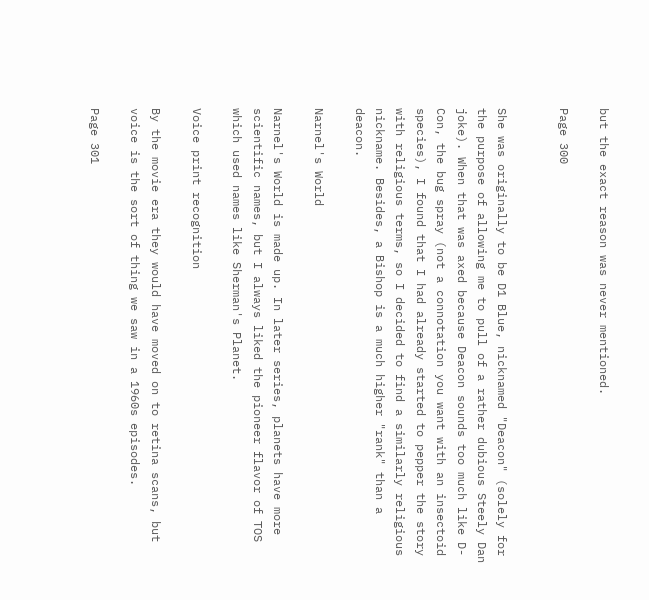but the exact reason was never mentioned.

Page 300


She was originally to be D1 Blue, nicknamed "Deacon" (solely for the purpose of allowing me to pull of a rather dubious Steely Dan joke). When that was axed because Deacon sounds too much like D-Con, the bug spray (not a connotation you want with an insectoid species), I found that I had already started to pepper the story with religious terms, so I decided to find a similarly religious nickname. Besides, a Bishop is a much higher "rank" than a deacon.

Narnel's World

Narnel's World is made up. In later series, planets have more scientific names, but I always liked the pioneer flavor of TOS which used names like Sherman's Planet.

Voice print recognition

By the movie era they would have moved on to retina scans, but voice is the sort of thing we saw in a 1960s episodes.

Page 301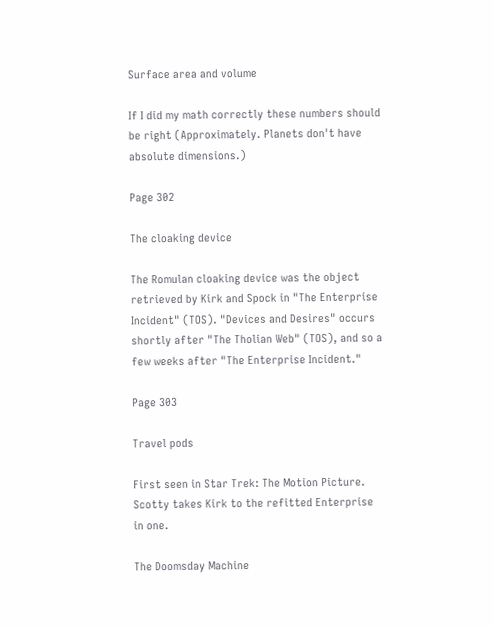Surface area and volume

If I did my math correctly these numbers should be right (Approximately. Planets don't have absolute dimensions.)

Page 302

The cloaking device

The Romulan cloaking device was the object retrieved by Kirk and Spock in "The Enterprise Incident" (TOS). "Devices and Desires" occurs shortly after "The Tholian Web" (TOS), and so a few weeks after "The Enterprise Incident."

Page 303

Travel pods

First seen in Star Trek: The Motion Picture. Scotty takes Kirk to the refitted Enterprise in one.

The Doomsday Machine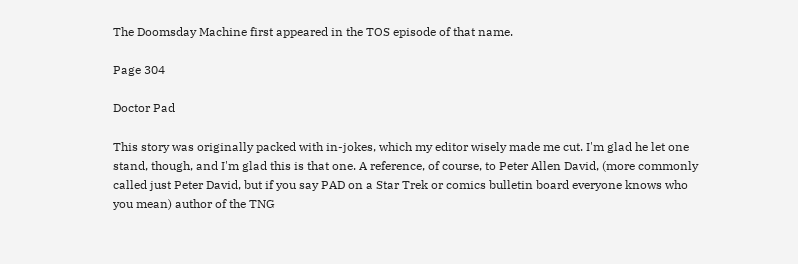The Doomsday Machine first appeared in the TOS episode of that name.

Page 304

Doctor Pad

This story was originally packed with in-jokes, which my editor wisely made me cut. I'm glad he let one stand, though, and I'm glad this is that one. A reference, of course, to Peter Allen David, (more commonly called just Peter David, but if you say PAD on a Star Trek or comics bulletin board everyone knows who you mean) author of the TNG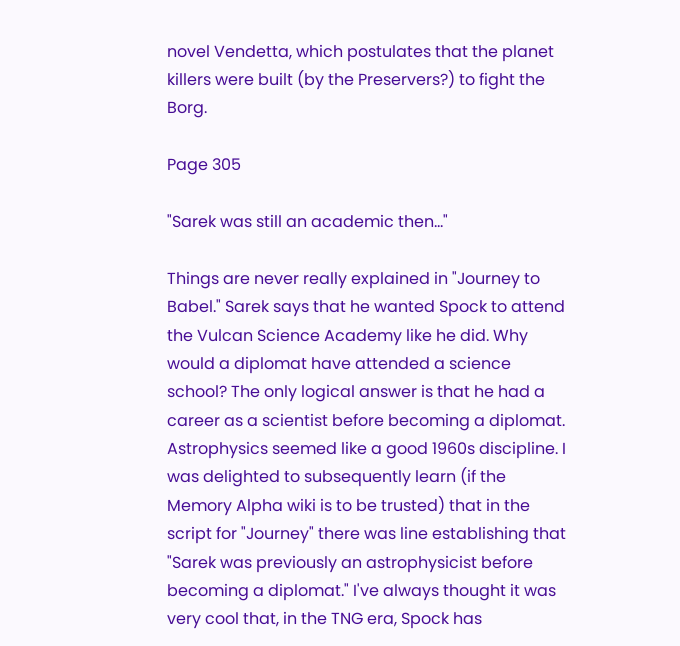novel Vendetta, which postulates that the planet killers were built (by the Preservers?) to fight the Borg.

Page 305

"Sarek was still an academic then..."

Things are never really explained in "Journey to Babel." Sarek says that he wanted Spock to attend the Vulcan Science Academy like he did. Why would a diplomat have attended a science school? The only logical answer is that he had a career as a scientist before becoming a diplomat. Astrophysics seemed like a good 1960s discipline. I was delighted to subsequently learn (if the Memory Alpha wiki is to be trusted) that in the script for "Journey" there was line establishing that "Sarek was previously an astrophysicist before becoming a diplomat." I've always thought it was very cool that, in the TNG era, Spock has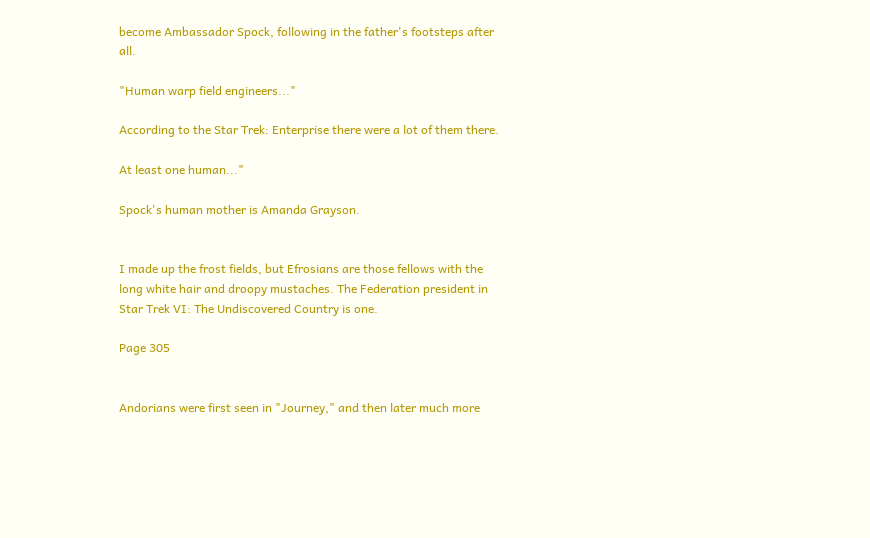become Ambassador Spock, following in the father's footsteps after all.

"Human warp field engineers..."

According to the Star Trek: Enterprise there were a lot of them there.

At least one human..."

Spock's human mother is Amanda Grayson.


I made up the frost fields, but Efrosians are those fellows with the long white hair and droopy mustaches. The Federation president in Star Trek VI: The Undiscovered Country is one.

Page 305


Andorians were first seen in "Journey," and then later much more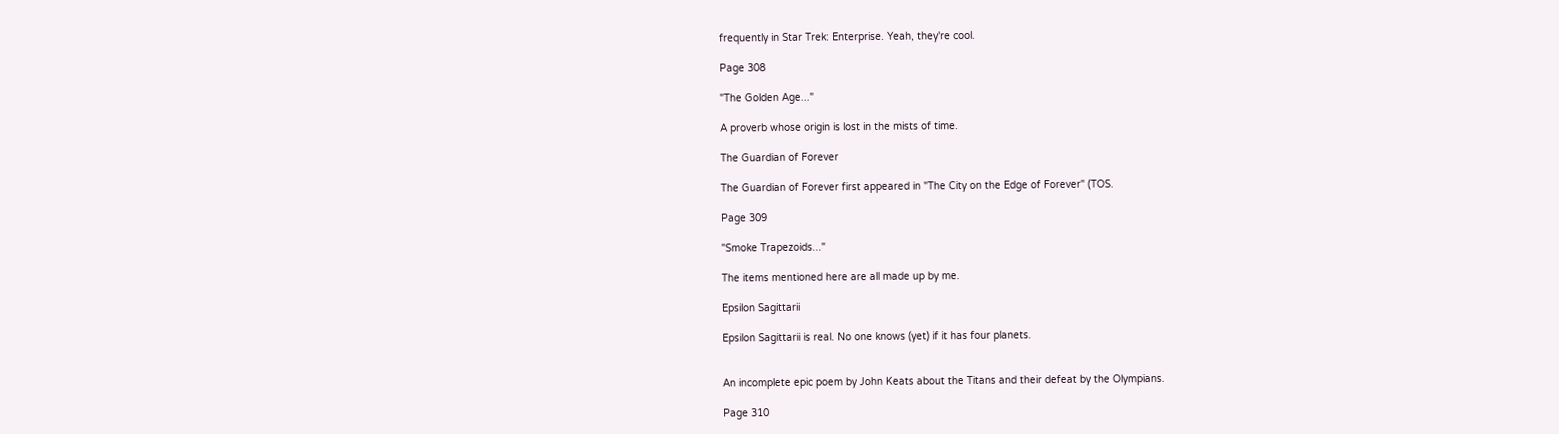frequently in Star Trek: Enterprise. Yeah, they're cool.

Page 308

"The Golden Age..."

A proverb whose origin is lost in the mists of time.

The Guardian of Forever

The Guardian of Forever first appeared in "The City on the Edge of Forever" (TOS.

Page 309

"Smoke Trapezoids..."

The items mentioned here are all made up by me.

Epsilon Sagittarii

Epsilon Sagittarii is real. No one knows (yet) if it has four planets.


An incomplete epic poem by John Keats about the Titans and their defeat by the Olympians.

Page 310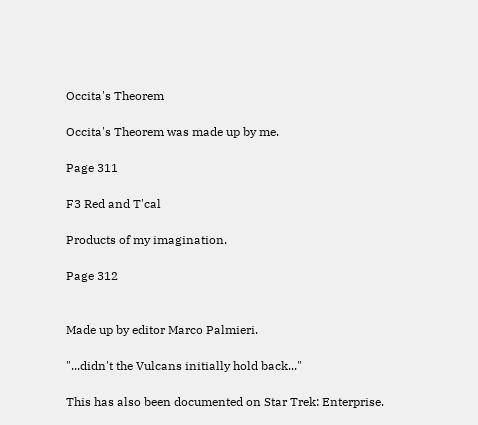Occita's Theorem

Occita's Theorem was made up by me.

Page 311

F3 Red and T'cal

Products of my imagination.

Page 312


Made up by editor Marco Palmieri.

"...didn't the Vulcans initially hold back..."

This has also been documented on Star Trek: Enterprise.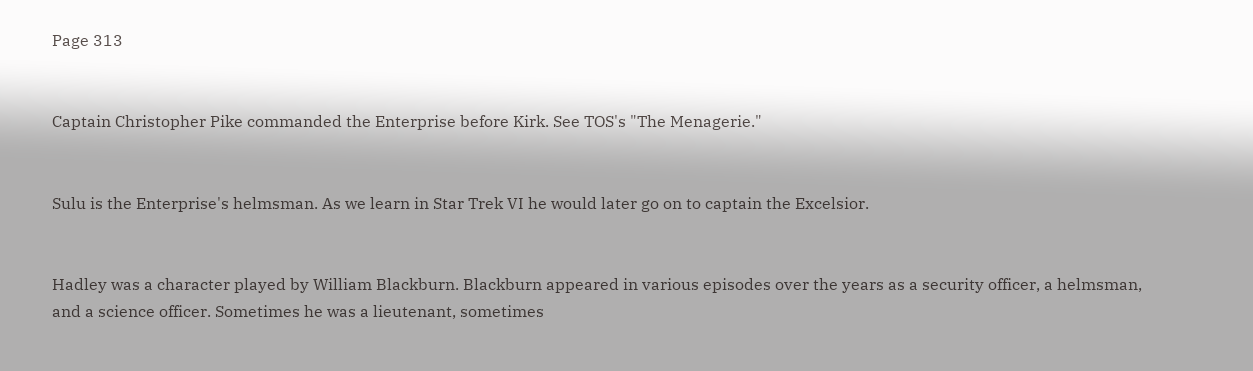Page 313


Captain Christopher Pike commanded the Enterprise before Kirk. See TOS's "The Menagerie."


Sulu is the Enterprise's helmsman. As we learn in Star Trek VI he would later go on to captain the Excelsior.


Hadley was a character played by William Blackburn. Blackburn appeared in various episodes over the years as a security officer, a helmsman, and a science officer. Sometimes he was a lieutenant, sometimes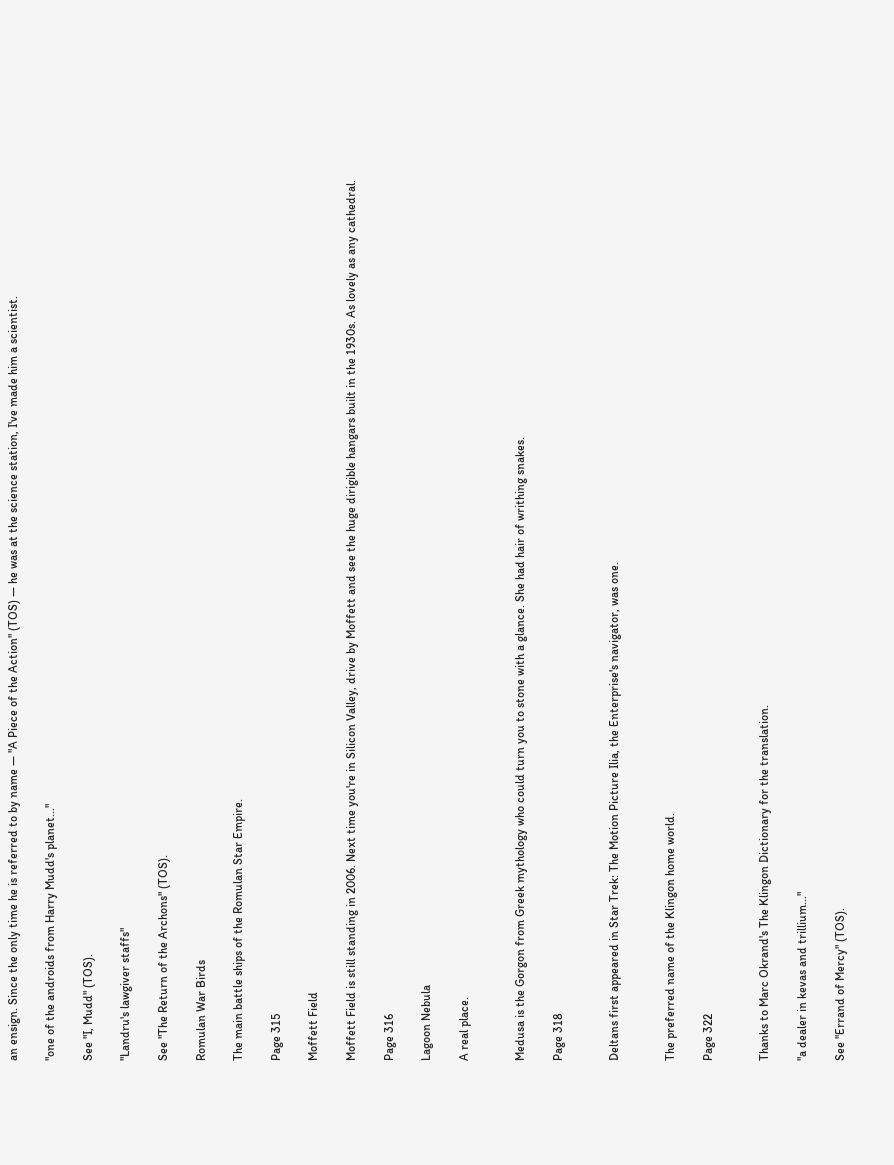an ensign. Since the only time he is referred to by name — "A Piece of the Action" (TOS) — he was at the science station, I've made him a scientist.

"one of the androids from Harry Mudd's planet..."

See "I, Mudd" (TOS).

"Landru's lawgiver staffs"

See "The Return of the Archons" (TOS).

Romulan War Birds

The main battle ships of the Romulan Star Empire.

Page 315

Moffett Field

Moffett Field is still standing in 2006. Next time you're in Silicon Valley, drive by Moffett and see the huge dirigible hangars built in the 1930s. As lovely as any cathedral.

Page 316

Lagoon Nebula

A real place.


Medusa is the Gorgon from Greek mythology who could turn you to stone with a glance. She had hair of writhing snakes.

Page 318


Deltans first appeared in Star Trek: The Motion Picture Ilia, the Enterprise's navigator, was one.


The preferred name of the Klingon home world.

Page 322


Thanks to Marc Okrand's The Klingon Dictionary for the translation.

"a dealer in kevas and trillium..."

See "Errand of Mercy" (TOS).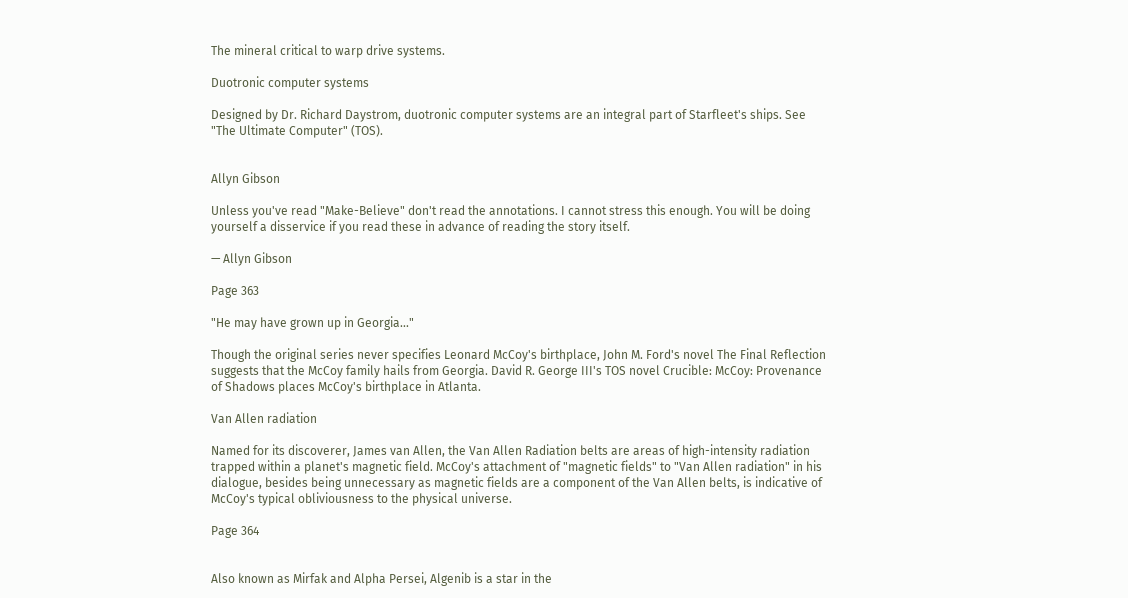The mineral critical to warp drive systems.

Duotronic computer systems

Designed by Dr. Richard Daystrom, duotronic computer systems are an integral part of Starfleet's ships. See "The Ultimate Computer" (TOS).


Allyn Gibson

Unless you've read "Make-Believe" don't read the annotations. I cannot stress this enough. You will be doing yourself a disservice if you read these in advance of reading the story itself.

— Allyn Gibson

Page 363

"He may have grown up in Georgia..."

Though the original series never specifies Leonard McCoy's birthplace, John M. Ford's novel The Final Reflection suggests that the McCoy family hails from Georgia. David R. George III's TOS novel Crucible: McCoy: Provenance of Shadows places McCoy's birthplace in Atlanta.

Van Allen radiation

Named for its discoverer, James van Allen, the Van Allen Radiation belts are areas of high-intensity radiation trapped within a planet's magnetic field. McCoy's attachment of "magnetic fields" to "Van Allen radiation" in his dialogue, besides being unnecessary as magnetic fields are a component of the Van Allen belts, is indicative of McCoy's typical obliviousness to the physical universe.

Page 364


Also known as Mirfak and Alpha Persei, Algenib is a star in the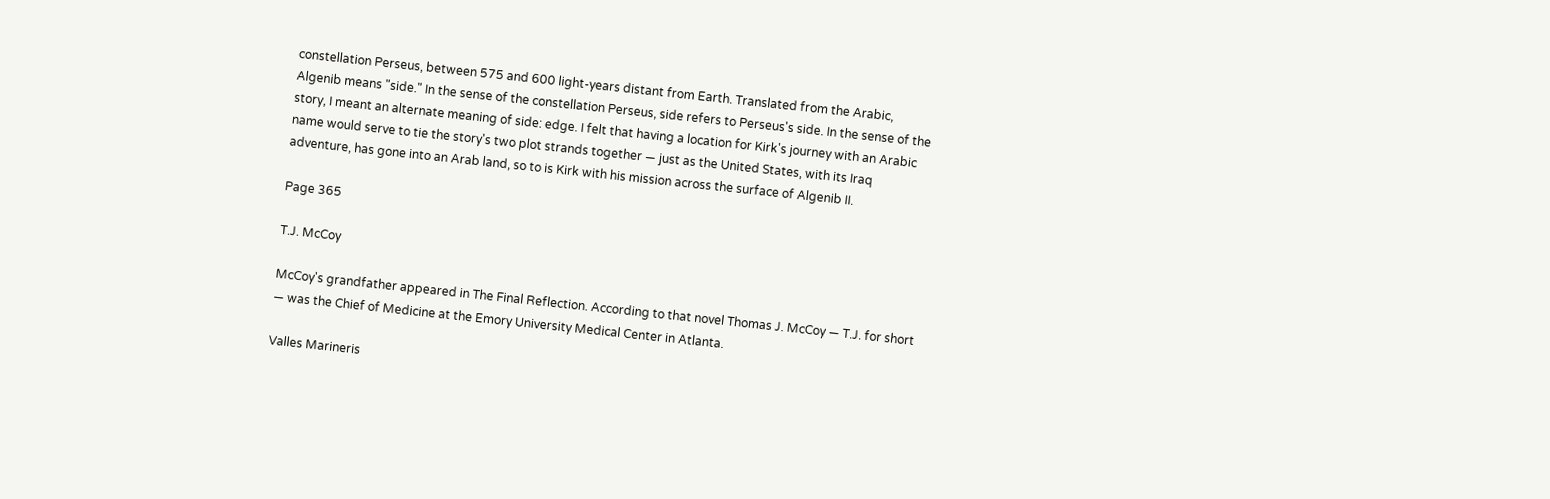constellation Perseus, between 575 and 600 light-years distant from Earth. Translated from the Arabic, Algenib means "side." In the sense of the constellation Perseus, side refers to Perseus's side. In the sense of the story, I meant an alternate meaning of side: edge. I felt that having a location for Kirk's journey with an Arabic name would serve to tie the story's two plot strands together — just as the United States, with its Iraq adventure, has gone into an Arab land, so to is Kirk with his mission across the surface of Algenib II.

Page 365

T.J. McCoy

McCoy's grandfather appeared in The Final Reflection. According to that novel Thomas J. McCoy — T.J. for short — was the Chief of Medicine at the Emory University Medical Center in Atlanta.

Valles Marineris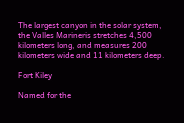The largest canyon in the solar system, the Valles Marineris stretches 4,500 kilometers long, and measures 200 kilometers wide and 11 kilometers deep.

Fort Kiley

Named for the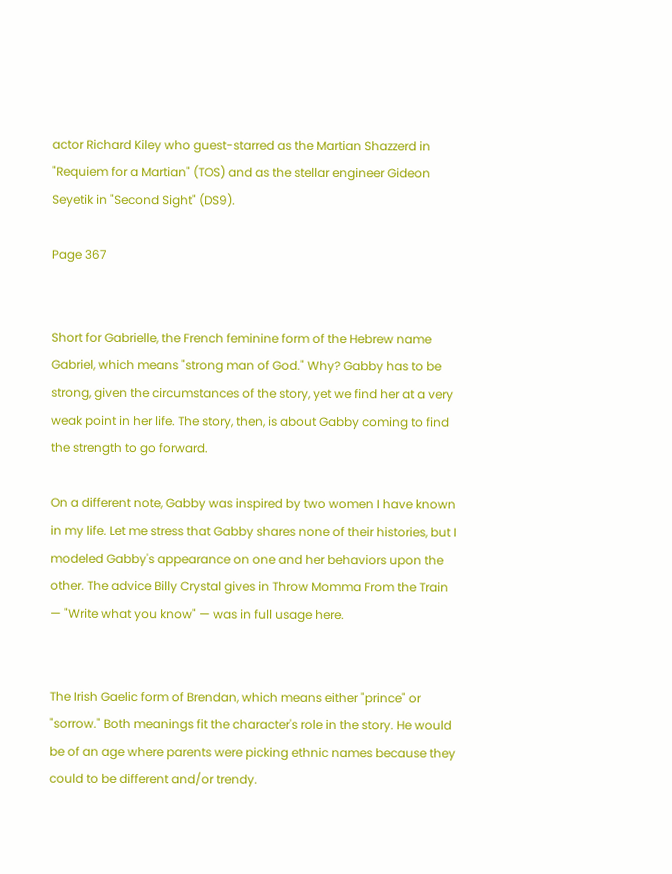actor Richard Kiley who guest-starred as the Martian Shazzerd in "Requiem for a Martian" (TOS) and as the stellar engineer Gideon Seyetik in "Second Sight" (DS9).

Page 367


Short for Gabrielle, the French feminine form of the Hebrew name Gabriel, which means "strong man of God." Why? Gabby has to be strong, given the circumstances of the story, yet we find her at a very weak point in her life. The story, then, is about Gabby coming to find the strength to go forward.

On a different note, Gabby was inspired by two women I have known in my life. Let me stress that Gabby shares none of their histories, but I modeled Gabby's appearance on one and her behaviors upon the other. The advice Billy Crystal gives in Throw Momma From the Train — "Write what you know" — was in full usage here.


The Irish Gaelic form of Brendan, which means either "prince" or "sorrow." Both meanings fit the character's role in the story. He would be of an age where parents were picking ethnic names because they could to be different and/or trendy.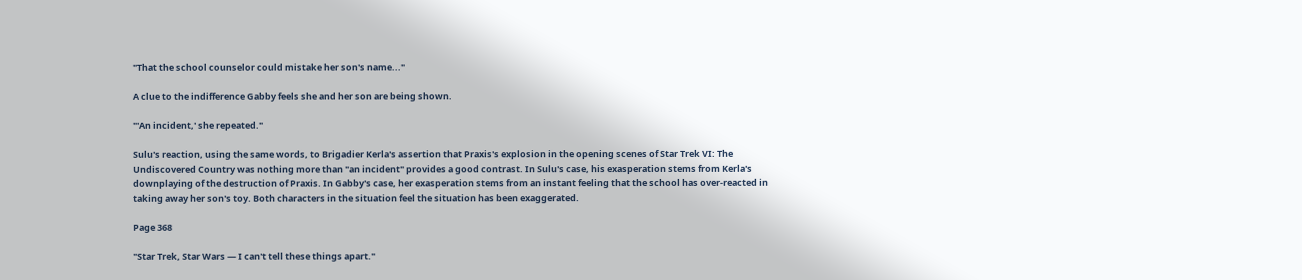"That the school counselor could mistake her son's name..."

A clue to the indifference Gabby feels she and her son are being shown.

"'An incident,' she repeated."

Sulu's reaction, using the same words, to Brigadier Kerla's assertion that Praxis's explosion in the opening scenes of Star Trek VI: The Undiscovered Country was nothing more than "an incident" provides a good contrast. In Sulu's case, his exasperation stems from Kerla's downplaying of the destruction of Praxis. In Gabby's case, her exasperation stems from an instant feeling that the school has over-reacted in taking away her son's toy. Both characters in the situation feel the situation has been exaggerated.

Page 368

"Star Trek, Star Wars — I can't tell these things apart."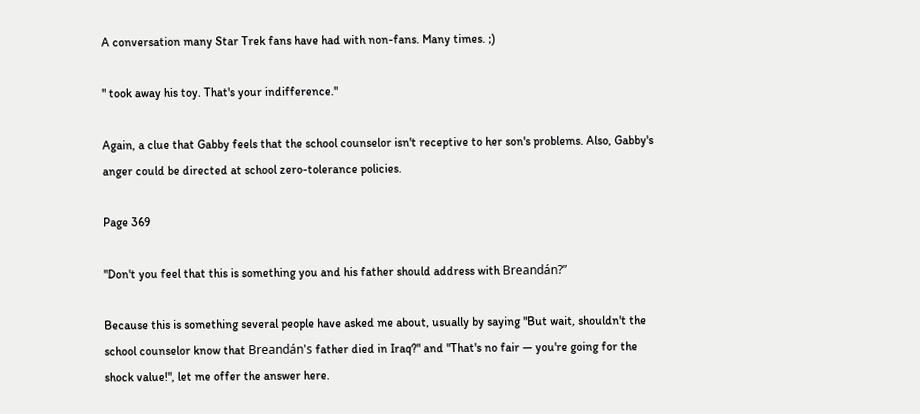A conversation many Star Trek fans have had with non-fans. Many times. ;)

" took away his toy. That's your indifference."

Again, a clue that Gabby feels that the school counselor isn't receptive to her son's problems. Also, Gabby's anger could be directed at school zero-tolerance policies.

Page 369

"Don't you feel that this is something you and his father should address with Breandán?”

Because this is something several people have asked me about, usually by saying "But wait, shouldn't the school counselor know that Breandán's father died in Iraq?" and "That's no fair — you're going for the shock value!", let me offer the answer here.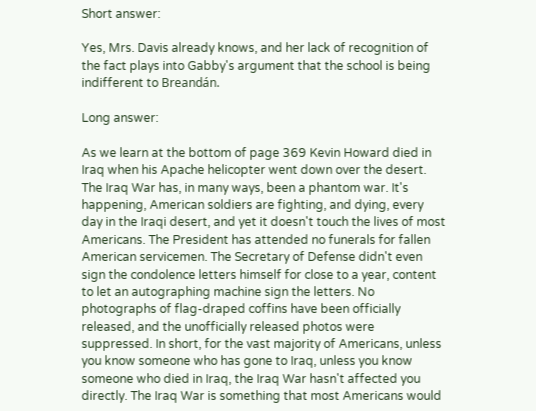Short answer:

Yes, Mrs. Davis already knows, and her lack of recognition of the fact plays into Gabby's argument that the school is being indifferent to Breandán.

Long answer:

As we learn at the bottom of page 369 Kevin Howard died in Iraq when his Apache helicopter went down over the desert. The Iraq War has, in many ways, been a phantom war. It's happening, American soldiers are fighting, and dying, every day in the Iraqi desert, and yet it doesn't touch the lives of most Americans. The President has attended no funerals for fallen American servicemen. The Secretary of Defense didn't even sign the condolence letters himself for close to a year, content to let an autographing machine sign the letters. No photographs of flag-draped coffins have been officially released, and the unofficially released photos were suppressed. In short, for the vast majority of Americans, unless you know someone who has gone to Iraq, unless you know someone who died in Iraq, the Iraq War hasn't affected you directly. The Iraq War is something that most Americans would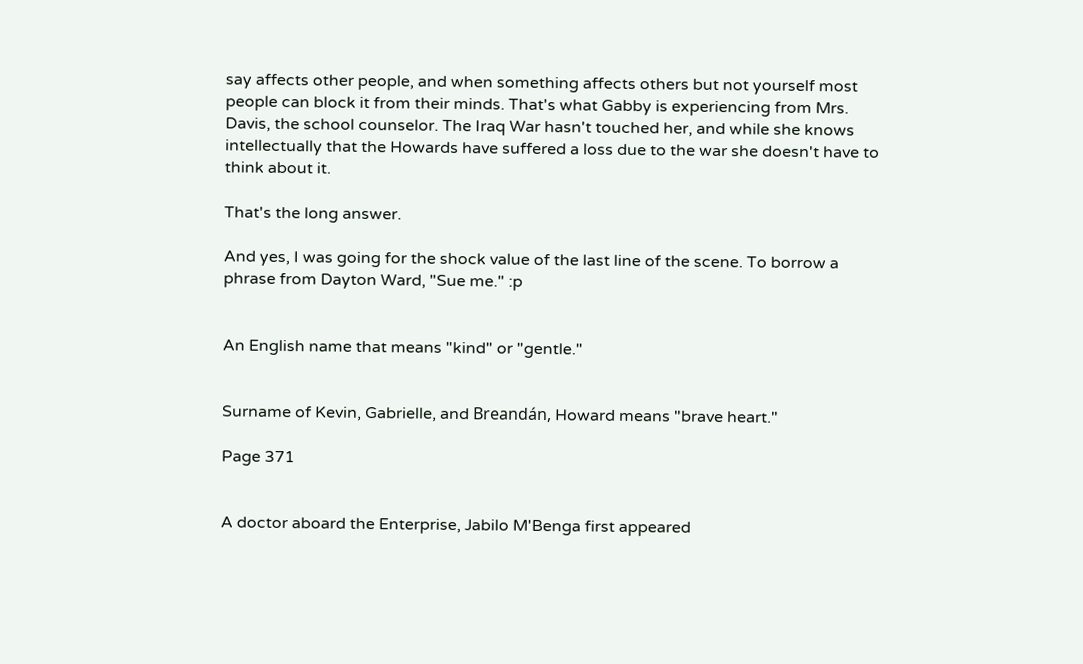say affects other people, and when something affects others but not yourself most people can block it from their minds. That's what Gabby is experiencing from Mrs. Davis, the school counselor. The Iraq War hasn't touched her, and while she knows intellectually that the Howards have suffered a loss due to the war she doesn't have to think about it.

That's the long answer.

And yes, I was going for the shock value of the last line of the scene. To borrow a phrase from Dayton Ward, "Sue me." :p


An English name that means "kind" or "gentle."


Surname of Kevin, Gabrielle, and Breandán, Howard means "brave heart."

Page 371


A doctor aboard the Enterprise, Jabilo M'Benga first appeared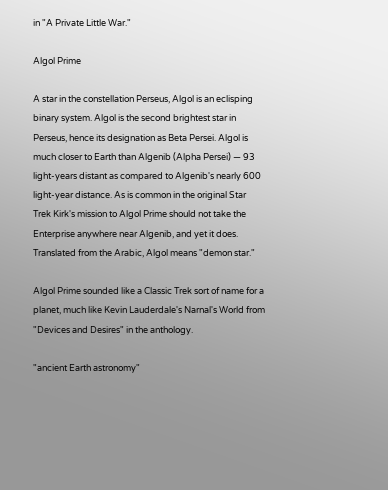in "A Private Little War."

Algol Prime

A star in the constellation Perseus, Algol is an eclisping binary system. Algol is the second brightest star in Perseus, hence its designation as Beta Persei. Algol is much closer to Earth than Algenib (Alpha Persei) — 93 light-years distant as compared to Algenib's nearly 600 light-year distance. As is common in the original Star Trek Kirk's mission to Algol Prime should not take the Enterprise anywhere near Algenib, and yet it does. Translated from the Arabic, Algol means "demon star."

Algol Prime sounded like a Classic Trek sort of name for a planet, much like Kevin Lauderdale's Narnal's World from "Devices and Desires" in the anthology.

"ancient Earth astronomy"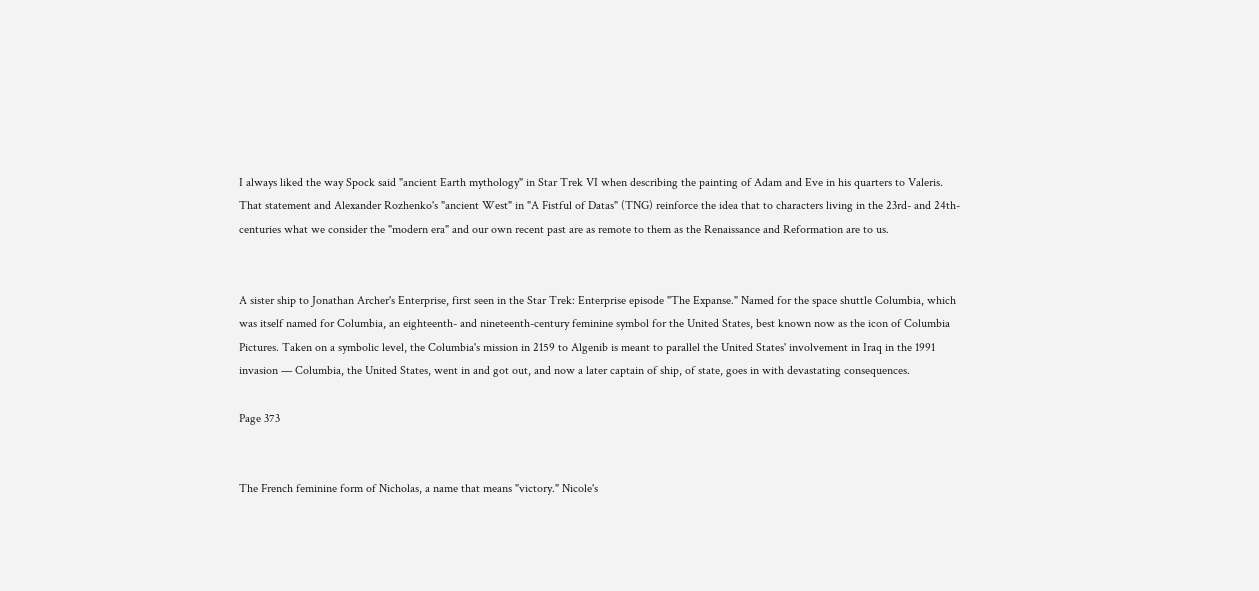I always liked the way Spock said "ancient Earth mythology" in Star Trek VI when describing the painting of Adam and Eve in his quarters to Valeris. That statement and Alexander Rozhenko's "ancient West" in "A Fistful of Datas" (TNG) reinforce the idea that to characters living in the 23rd- and 24th-centuries what we consider the "modern era" and our own recent past are as remote to them as the Renaissance and Reformation are to us.


A sister ship to Jonathan Archer's Enterprise, first seen in the Star Trek: Enterprise episode "The Expanse." Named for the space shuttle Columbia, which was itself named for Columbia, an eighteenth- and nineteenth-century feminine symbol for the United States, best known now as the icon of Columbia Pictures. Taken on a symbolic level, the Columbia's mission in 2159 to Algenib is meant to parallel the United States' involvement in Iraq in the 1991 invasion — Columbia, the United States, went in and got out, and now a later captain of ship, of state, goes in with devastating consequences.

Page 373


The French feminine form of Nicholas, a name that means "victory." Nicole's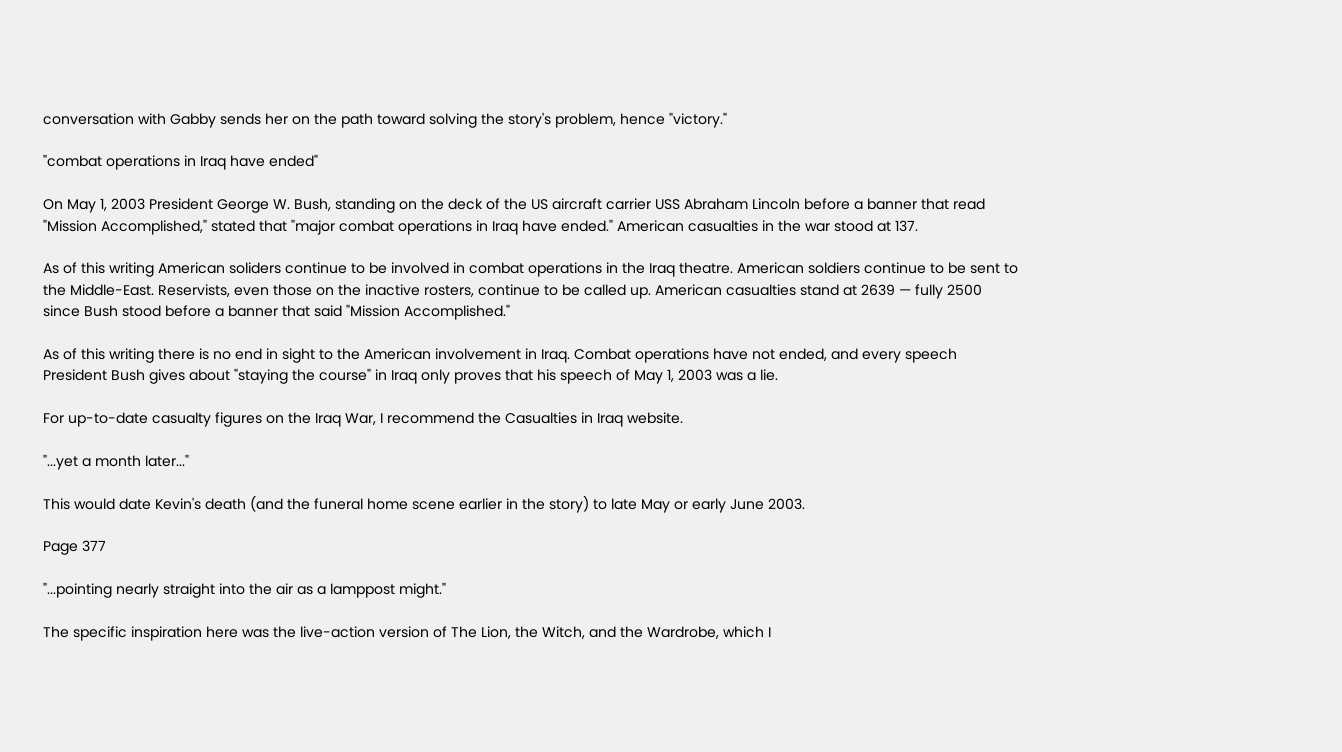conversation with Gabby sends her on the path toward solving the story's problem, hence "victory."

"combat operations in Iraq have ended"

On May 1, 2003 President George W. Bush, standing on the deck of the US aircraft carrier USS Abraham Lincoln before a banner that read "Mission Accomplished," stated that "major combat operations in Iraq have ended." American casualties in the war stood at 137.

As of this writing American soliders continue to be involved in combat operations in the Iraq theatre. American soldiers continue to be sent to the Middle-East. Reservists, even those on the inactive rosters, continue to be called up. American casualties stand at 2639 — fully 2500 since Bush stood before a banner that said "Mission Accomplished."

As of this writing there is no end in sight to the American involvement in Iraq. Combat operations have not ended, and every speech President Bush gives about "staying the course" in Iraq only proves that his speech of May 1, 2003 was a lie.

For up-to-date casualty figures on the Iraq War, I recommend the Casualties in Iraq website.

"...yet a month later..."

This would date Kevin's death (and the funeral home scene earlier in the story) to late May or early June 2003.

Page 377

"...pointing nearly straight into the air as a lamppost might."

The specific inspiration here was the live-action version of The Lion, the Witch, and the Wardrobe, which I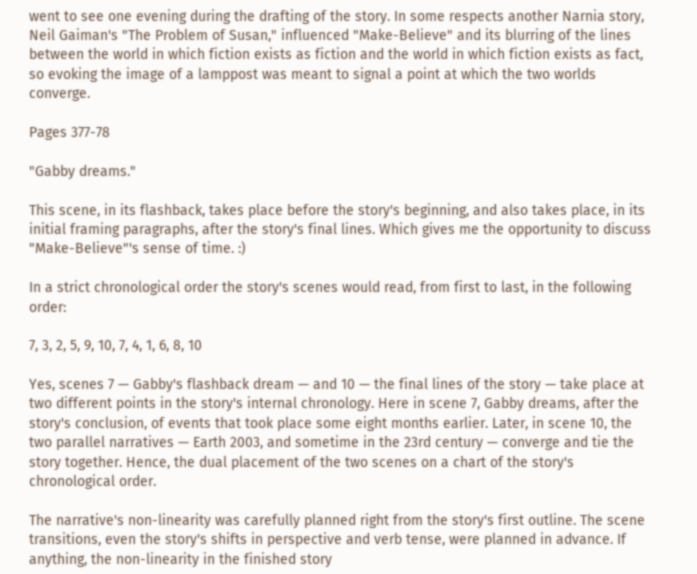went to see one evening during the drafting of the story. In some respects another Narnia story, Neil Gaiman's "The Problem of Susan," influenced "Make-Believe" and its blurring of the lines between the world in which fiction exists as fiction and the world in which fiction exists as fact, so evoking the image of a lamppost was meant to signal a point at which the two worlds converge.

Pages 377-78

"Gabby dreams."

This scene, in its flashback, takes place before the story's beginning, and also takes place, in its initial framing paragraphs, after the story's final lines. Which gives me the opportunity to discuss "Make-Believe"'s sense of time. :)

In a strict chronological order the story's scenes would read, from first to last, in the following order:

7, 3, 2, 5, 9, 10, 7, 4, 1, 6, 8, 10

Yes, scenes 7 — Gabby's flashback dream — and 10 — the final lines of the story — take place at two different points in the story's internal chronology. Here in scene 7, Gabby dreams, after the story's conclusion, of events that took place some eight months earlier. Later, in scene 10, the two parallel narratives — Earth 2003, and sometime in the 23rd century — converge and tie the story together. Hence, the dual placement of the two scenes on a chart of the story's chronological order.

The narrative's non-linearity was carefully planned right from the story's first outline. The scene transitions, even the story's shifts in perspective and verb tense, were planned in advance. If anything, the non-linearity in the finished story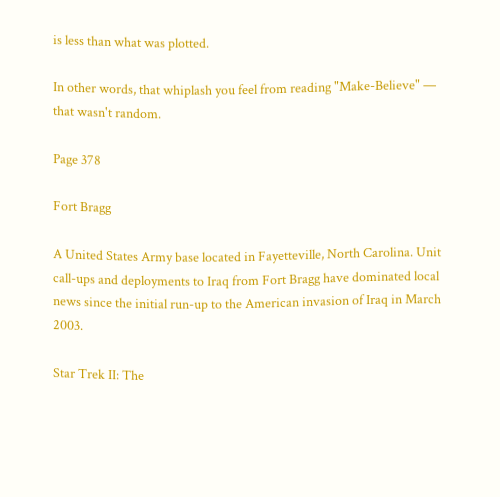is less than what was plotted.

In other words, that whiplash you feel from reading "Make-Believe" — that wasn't random.

Page 378

Fort Bragg

A United States Army base located in Fayetteville, North Carolina. Unit call-ups and deployments to Iraq from Fort Bragg have dominated local news since the initial run-up to the American invasion of Iraq in March 2003.

Star Trek II: The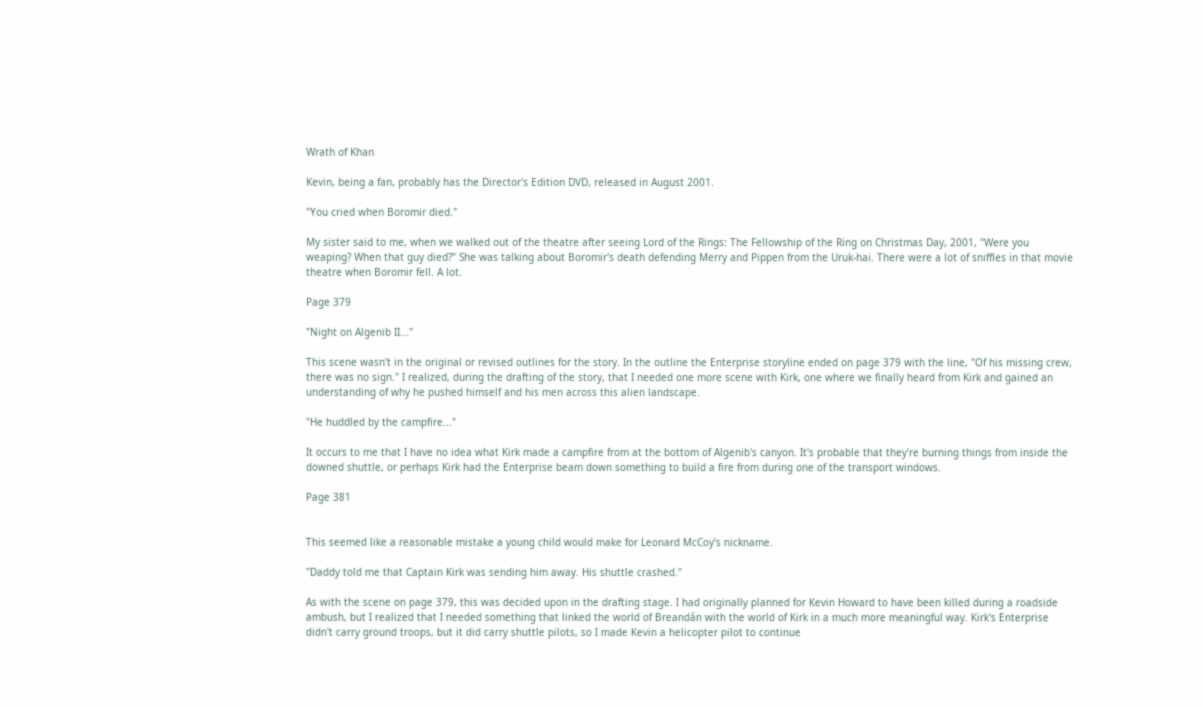Wrath of Khan

Kevin, being a fan, probably has the Director's Edition DVD, released in August 2001.

"You cried when Boromir died."

My sister said to me, when we walked out of the theatre after seeing Lord of the Rings: The Fellowship of the Ring on Christmas Day, 2001, "Were you weaping? When that guy died?" She was talking about Boromir's death defending Merry and Pippen from the Uruk-hai. There were a lot of sniffles in that movie theatre when Boromir fell. A lot.

Page 379

"Night on Algenib II..."

This scene wasn't in the original or revised outlines for the story. In the outline the Enterprise storyline ended on page 379 with the line, "Of his missing crew, there was no sign." I realized, during the drafting of the story, that I needed one more scene with Kirk, one where we finally heard from Kirk and gained an understanding of why he pushed himself and his men across this alien landscape.

"He huddled by the campfire..."

It occurs to me that I have no idea what Kirk made a campfire from at the bottom of Algenib's canyon. It's probable that they're burning things from inside the downed shuttle, or perhaps Kirk had the Enterprise beam down something to build a fire from during one of the transport windows.

Page 381


This seemed like a reasonable mistake a young child would make for Leonard McCoy's nickname.

"Daddy told me that Captain Kirk was sending him away. His shuttle crashed."

As with the scene on page 379, this was decided upon in the drafting stage. I had originally planned for Kevin Howard to have been killed during a roadside ambush, but I realized that I needed something that linked the world of Breandán with the world of Kirk in a much more meaningful way. Kirk's Enterprise didn't carry ground troops, but it did carry shuttle pilots, so I made Kevin a helicopter pilot to continue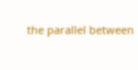the parallel between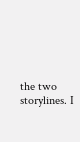the two storylines. I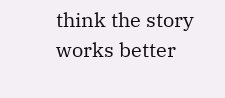think the story works better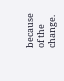because of the change.